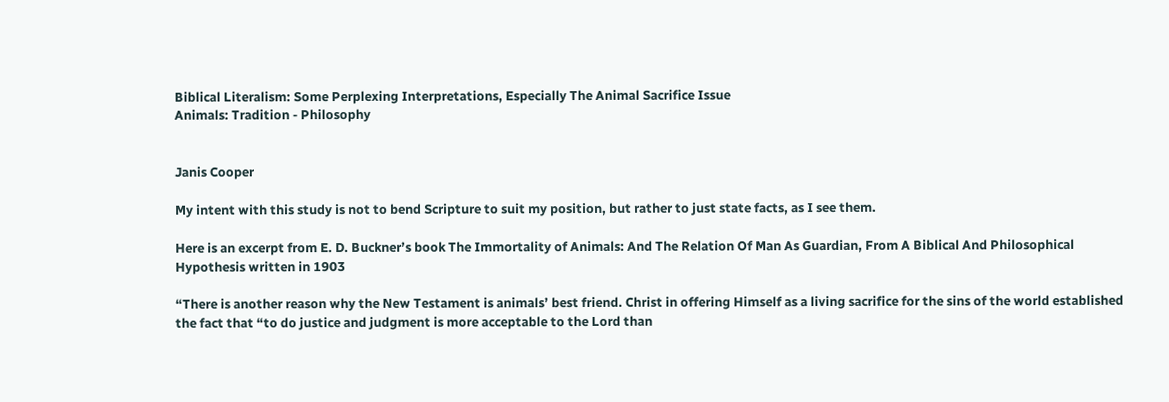Biblical Literalism: Some Perplexing Interpretations, Especially The Animal Sacrifice Issue
Animals: Tradition - Philosophy


Janis Cooper

My intent with this study is not to bend Scripture to suit my position, but rather to just state facts, as I see them.

Here is an excerpt from E. D. Buckner’s book The Immortality of Animals: And The Relation Of Man As Guardian, From A Biblical And Philosophical Hypothesis written in 1903

“There is another reason why the New Testament is animals’ best friend. Christ in offering Himself as a living sacrifice for the sins of the world established the fact that “to do justice and judgment is more acceptable to the Lord than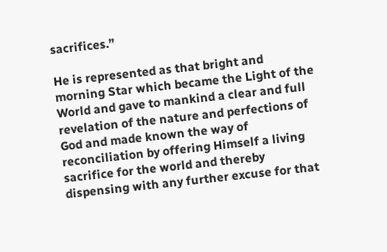sacrifices.”

He is represented as that bright and morning Star which became the Light of the World and gave to mankind a clear and full revelation of the nature and perfections of God and made known the way of reconciliation by offering Himself a living sacrifice for the world and thereby dispensing with any further excuse for that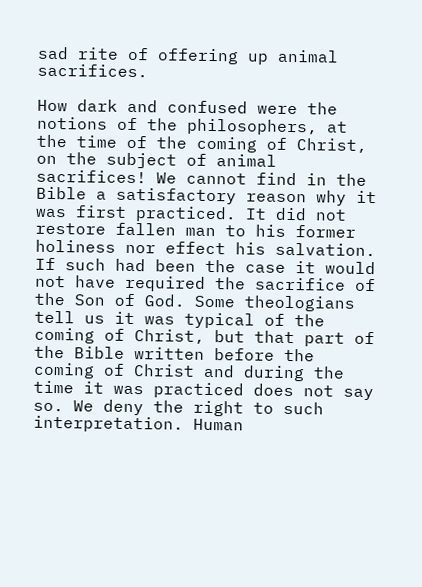sad rite of offering up animal sacrifices.

How dark and confused were the notions of the philosophers, at the time of the coming of Christ, on the subject of animal sacrifices! We cannot find in the Bible a satisfactory reason why it was first practiced. It did not restore fallen man to his former holiness nor effect his salvation. If such had been the case it would not have required the sacrifice of the Son of God. Some theologians tell us it was typical of the coming of Christ, but that part of the Bible written before the coming of Christ and during the time it was practiced does not say so. We deny the right to such interpretation. Human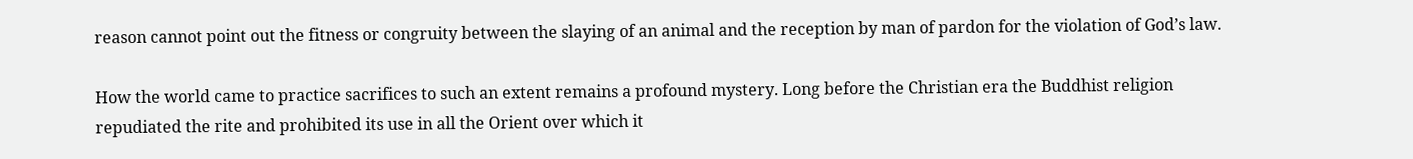reason cannot point out the fitness or congruity between the slaying of an animal and the reception by man of pardon for the violation of God’s law.

How the world came to practice sacrifices to such an extent remains a profound mystery. Long before the Christian era the Buddhist religion repudiated the rite and prohibited its use in all the Orient over which it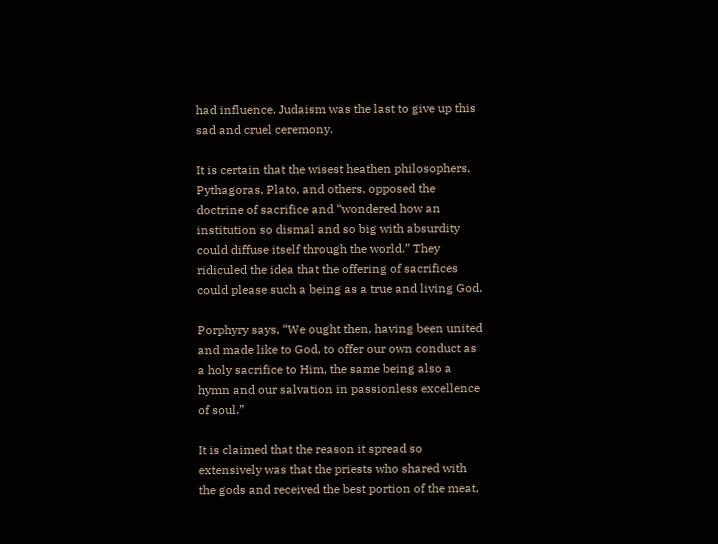had influence. Judaism was the last to give up this sad and cruel ceremony.

It is certain that the wisest heathen philosophers, Pythagoras, Plato, and others, opposed the doctrine of sacrifice and “wondered how an institution so dismal and so big with absurdity could diffuse itself through the world.” They ridiculed the idea that the offering of sacrifices could please such a being as a true and living God.

Porphyry says, “We ought then, having been united and made like to God, to offer our own conduct as a holy sacrifice to Him, the same being also a hymn and our salvation in passionless excellence of soul.”

It is claimed that the reason it spread so extensively was that the priests who shared with the gods and received the best portion of the meat,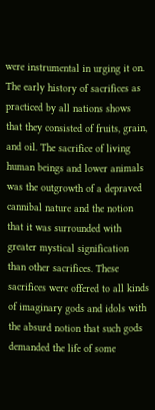were instrumental in urging it on. The early history of sacrifices as practiced by all nations shows that they consisted of fruits, grain, and oil. The sacrifice of living human beings and lower animals was the outgrowth of a depraved cannibal nature and the notion that it was surrounded with greater mystical signification than other sacrifices. These sacrifices were offered to all kinds of imaginary gods and idols with the absurd notion that such gods demanded the life of some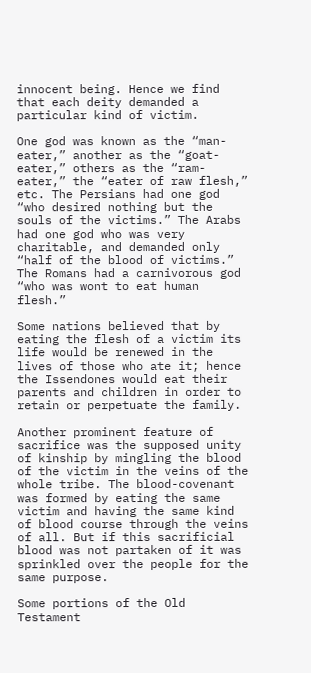innocent being. Hence we find that each deity demanded a particular kind of victim.

One god was known as the “man-eater,” another as the “goat-eater,” others as the “ram-eater,” the “eater of raw flesh,” etc. The Persians had one god “who desired nothing but the souls of the victims.” The Arabs had one god who was very charitable, and demanded only “half of the blood of victims.” The Romans had a carnivorous god “who was wont to eat human flesh.”

Some nations believed that by eating the flesh of a victim its life would be renewed in the lives of those who ate it; hence the Issendones would eat their parents and children in order to retain or perpetuate the family.

Another prominent feature of sacrifice was the supposed unity of kinship by mingling the blood of the victim in the veins of the whole tribe. The blood-covenant was formed by eating the same victim and having the same kind of blood course through the veins of all. But if this sacrificial blood was not partaken of it was sprinkled over the people for the same purpose.

Some portions of the Old Testament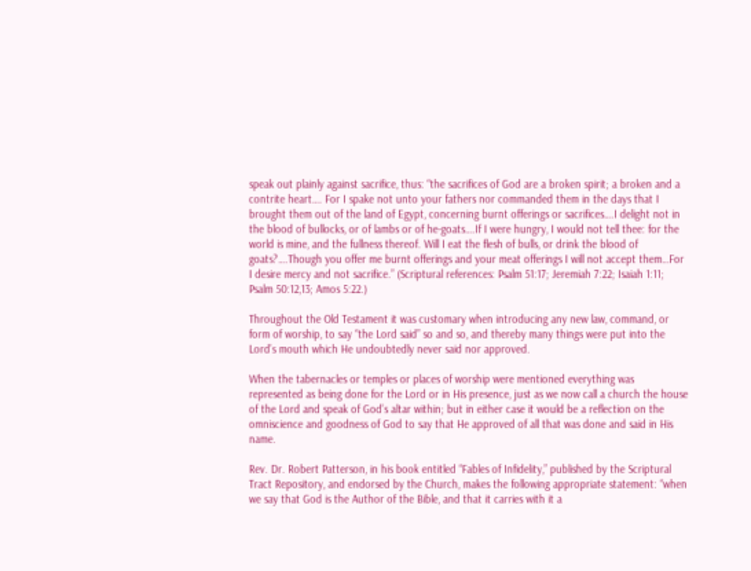speak out plainly against sacrifice, thus: “the sacrifices of God are a broken spirit; a broken and a contrite heart…. For I spake not unto your fathers nor commanded them in the days that I brought them out of the land of Egypt, concerning burnt offerings or sacrifices….I delight not in the blood of bullocks, or of lambs or of he-goats….If I were hungry, I would not tell thee: for the world is mine, and the fullness thereof. Will I eat the flesh of bulls, or drink the blood of goats?….Though you offer me burnt offerings and your meat offerings I will not accept them…For I desire mercy and not sacrifice.” (Scriptural references: Psalm 51:17; Jeremiah 7:22; Isaiah 1:11; Psalm 50:12,13; Amos 5:22.)

Throughout the Old Testament it was customary when introducing any new law, command, or form of worship, to say “the Lord said” so and so, and thereby many things were put into the Lord’s mouth which He undoubtedly never said nor approved.

When the tabernacles or temples or places of worship were mentioned everything was represented as being done for the Lord or in His presence, just as we now call a church the house of the Lord and speak of God’s altar within; but in either case it would be a reflection on the omniscience and goodness of God to say that He approved of all that was done and said in His name.

Rev. Dr. Robert Patterson, in his book entitled “Fables of Infidelity,” published by the Scriptural Tract Repository, and endorsed by the Church, makes the following appropriate statement: “when we say that God is the Author of the Bible, and that it carries with it a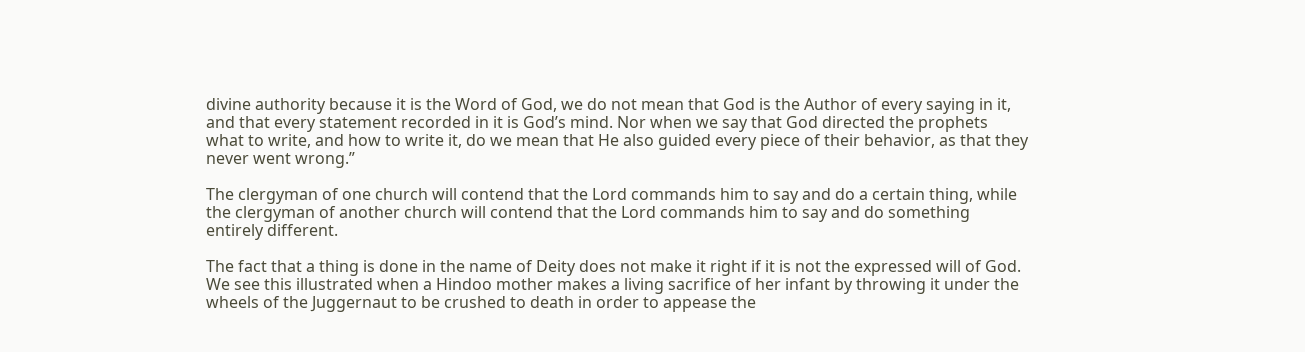divine authority because it is the Word of God, we do not mean that God is the Author of every saying in it, and that every statement recorded in it is God’s mind. Nor when we say that God directed the prophets what to write, and how to write it, do we mean that He also guided every piece of their behavior, as that they never went wrong.”

The clergyman of one church will contend that the Lord commands him to say and do a certain thing, while the clergyman of another church will contend that the Lord commands him to say and do something entirely different.

The fact that a thing is done in the name of Deity does not make it right if it is not the expressed will of God. We see this illustrated when a Hindoo mother makes a living sacrifice of her infant by throwing it under the wheels of the Juggernaut to be crushed to death in order to appease the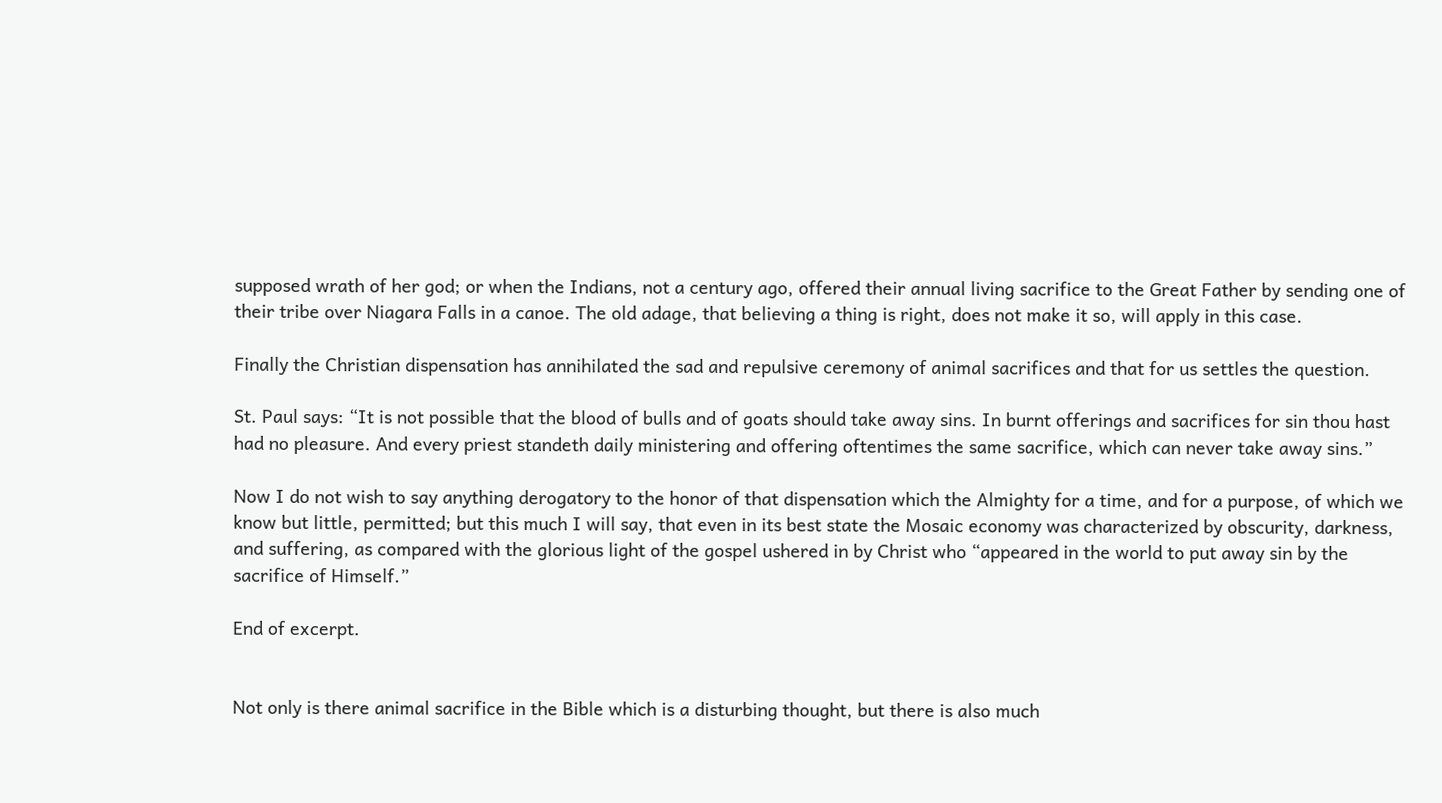supposed wrath of her god; or when the Indians, not a century ago, offered their annual living sacrifice to the Great Father by sending one of their tribe over Niagara Falls in a canoe. The old adage, that believing a thing is right, does not make it so, will apply in this case.

Finally the Christian dispensation has annihilated the sad and repulsive ceremony of animal sacrifices and that for us settles the question.

St. Paul says: “It is not possible that the blood of bulls and of goats should take away sins. In burnt offerings and sacrifices for sin thou hast had no pleasure. And every priest standeth daily ministering and offering oftentimes the same sacrifice, which can never take away sins.”

Now I do not wish to say anything derogatory to the honor of that dispensation which the Almighty for a time, and for a purpose, of which we know but little, permitted; but this much I will say, that even in its best state the Mosaic economy was characterized by obscurity, darkness, and suffering, as compared with the glorious light of the gospel ushered in by Christ who “appeared in the world to put away sin by the sacrifice of Himself.”

End of excerpt.


Not only is there animal sacrifice in the Bible which is a disturbing thought, but there is also much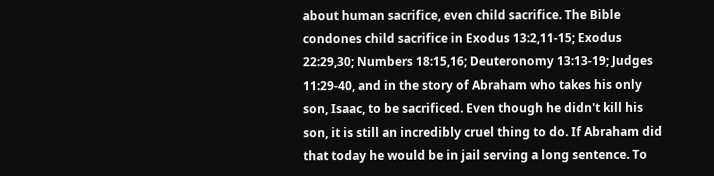about human sacrifice, even child sacrifice. The Bible condones child sacrifice in Exodus 13:2,11-15; Exodus 22:29,30; Numbers 18:15,16; Deuteronomy 13:13-19; Judges 11:29-40, and in the story of Abraham who takes his only son, Isaac, to be sacrificed. Even though he didn't kill his son, it is still an incredibly cruel thing to do. If Abraham did that today he would be in jail serving a long sentence. To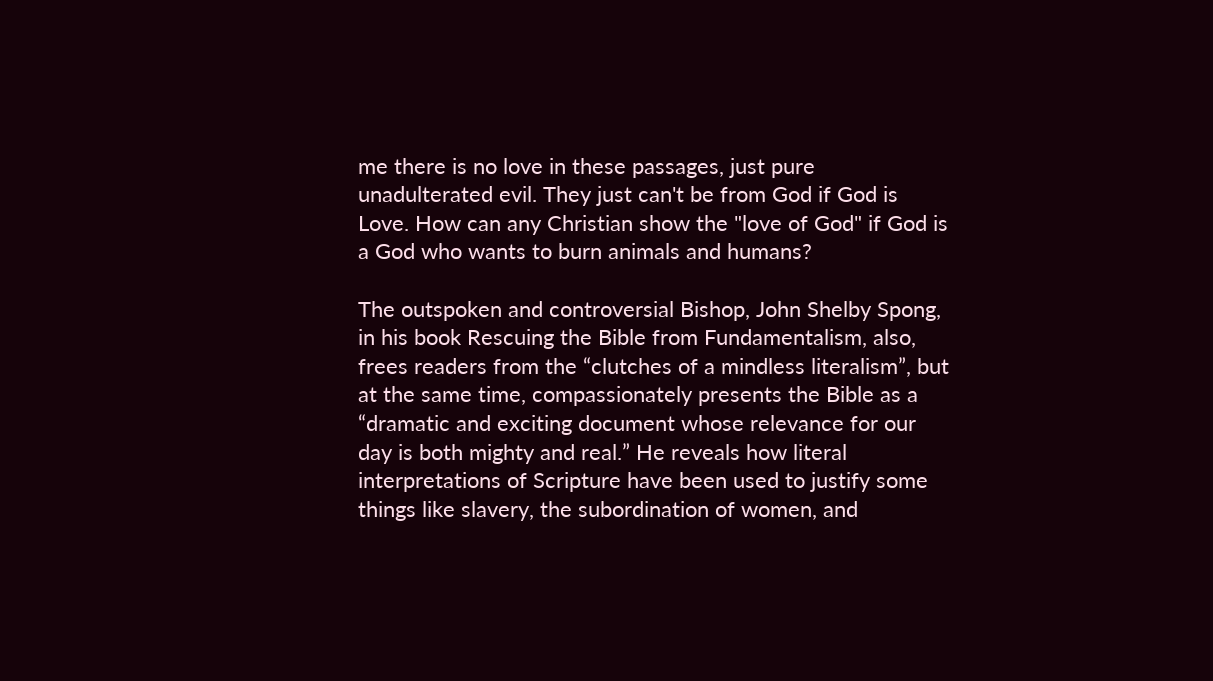me there is no love in these passages, just pure unadulterated evil. They just can't be from God if God is Love. How can any Christian show the "love of God" if God is a God who wants to burn animals and humans?

The outspoken and controversial Bishop, John Shelby Spong, in his book Rescuing the Bible from Fundamentalism, also, frees readers from the “clutches of a mindless literalism”, but at the same time, compassionately presents the Bible as a “dramatic and exciting document whose relevance for our day is both mighty and real.” He reveals how literal interpretations of Scripture have been used to justify some things like slavery, the subordination of women, and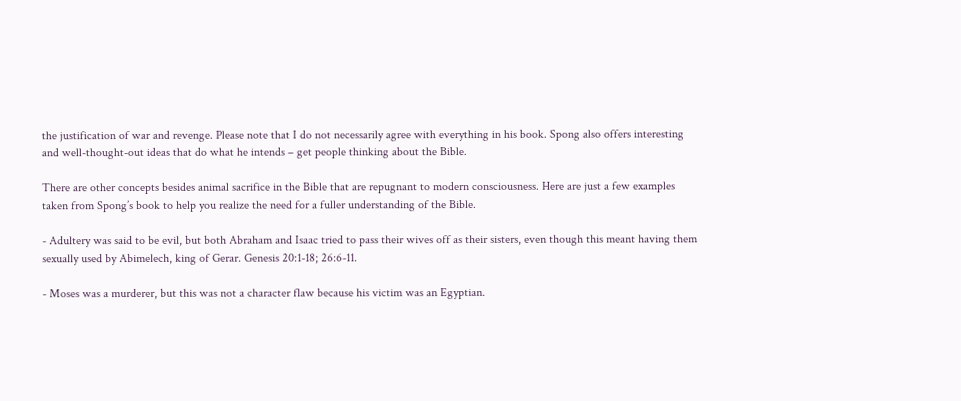the justification of war and revenge. Please note that I do not necessarily agree with everything in his book. Spong also offers interesting and well-thought-out ideas that do what he intends – get people thinking about the Bible.

There are other concepts besides animal sacrifice in the Bible that are repugnant to modern consciousness. Here are just a few examples taken from Spong’s book to help you realize the need for a fuller understanding of the Bible.

- Adultery was said to be evil, but both Abraham and Isaac tried to pass their wives off as their sisters, even though this meant having them sexually used by Abimelech, king of Gerar. Genesis 20:1-18; 26:6-11.

- Moses was a murderer, but this was not a character flaw because his victim was an Egyptian.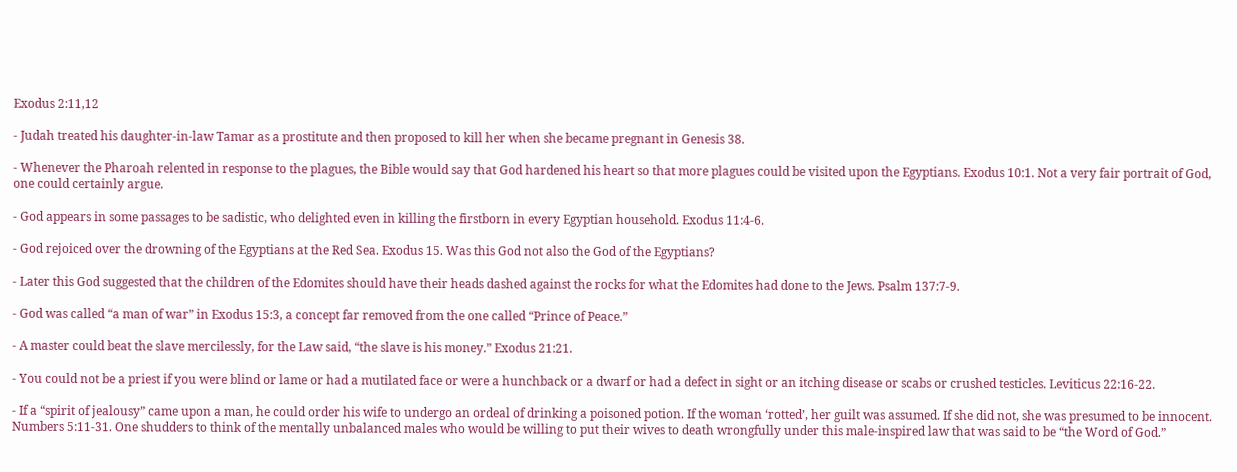Exodus 2:11,12

- Judah treated his daughter-in-law Tamar as a prostitute and then proposed to kill her when she became pregnant in Genesis 38.

- Whenever the Pharoah relented in response to the plagues, the Bible would say that God hardened his heart so that more plagues could be visited upon the Egyptians. Exodus 10:1. Not a very fair portrait of God, one could certainly argue.

- God appears in some passages to be sadistic, who delighted even in killing the firstborn in every Egyptian household. Exodus 11:4-6.

- God rejoiced over the drowning of the Egyptians at the Red Sea. Exodus 15. Was this God not also the God of the Egyptians?

- Later this God suggested that the children of the Edomites should have their heads dashed against the rocks for what the Edomites had done to the Jews. Psalm 137:7-9.

- God was called “a man of war” in Exodus 15:3, a concept far removed from the one called “Prince of Peace.”

- A master could beat the slave mercilessly, for the Law said, “the slave is his money.” Exodus 21:21.

- You could not be a priest if you were blind or lame or had a mutilated face or were a hunchback or a dwarf or had a defect in sight or an itching disease or scabs or crushed testicles. Leviticus 22:16-22.

- If a “spirit of jealousy” came upon a man, he could order his wife to undergo an ordeal of drinking a poisoned potion. If the woman ‘rotted’, her guilt was assumed. If she did not, she was presumed to be innocent. Numbers 5:11-31. One shudders to think of the mentally unbalanced males who would be willing to put their wives to death wrongfully under this male-inspired law that was said to be “the Word of God.”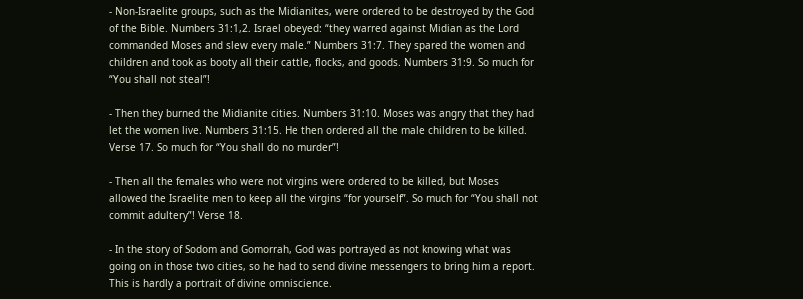- Non-Israelite groups, such as the Midianites, were ordered to be destroyed by the God of the Bible. Numbers 31:1,2. Israel obeyed: “they warred against Midian as the Lord commanded Moses and slew every male.” Numbers 31:7. They spared the women and children and took as booty all their cattle, flocks, and goods. Numbers 31:9. So much for “You shall not steal”!

- Then they burned the Midianite cities. Numbers 31:10. Moses was angry that they had let the women live. Numbers 31:15. He then ordered all the male children to be killed. Verse 17. So much for “You shall do no murder”!

- Then all the females who were not virgins were ordered to be killed, but Moses allowed the Israelite men to keep all the virgins “for yourself”. So much for “You shall not commit adultery”! Verse 18.

- In the story of Sodom and Gomorrah, God was portrayed as not knowing what was going on in those two cities, so he had to send divine messengers to bring him a report. This is hardly a portrait of divine omniscience.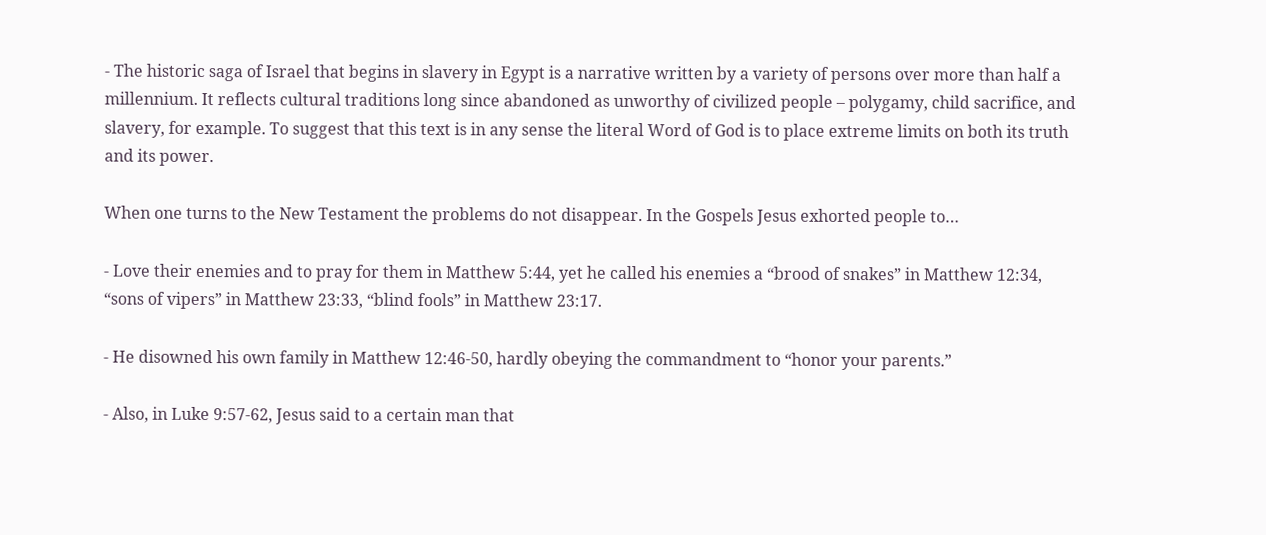- The historic saga of Israel that begins in slavery in Egypt is a narrative written by a variety of persons over more than half a millennium. It reflects cultural traditions long since abandoned as unworthy of civilized people – polygamy, child sacrifice, and slavery, for example. To suggest that this text is in any sense the literal Word of God is to place extreme limits on both its truth and its power.

When one turns to the New Testament the problems do not disappear. In the Gospels Jesus exhorted people to…

- Love their enemies and to pray for them in Matthew 5:44, yet he called his enemies a “brood of snakes” in Matthew 12:34, “sons of vipers” in Matthew 23:33, “blind fools” in Matthew 23:17.

- He disowned his own family in Matthew 12:46-50, hardly obeying the commandment to “honor your parents.”

- Also, in Luke 9:57-62, Jesus said to a certain man that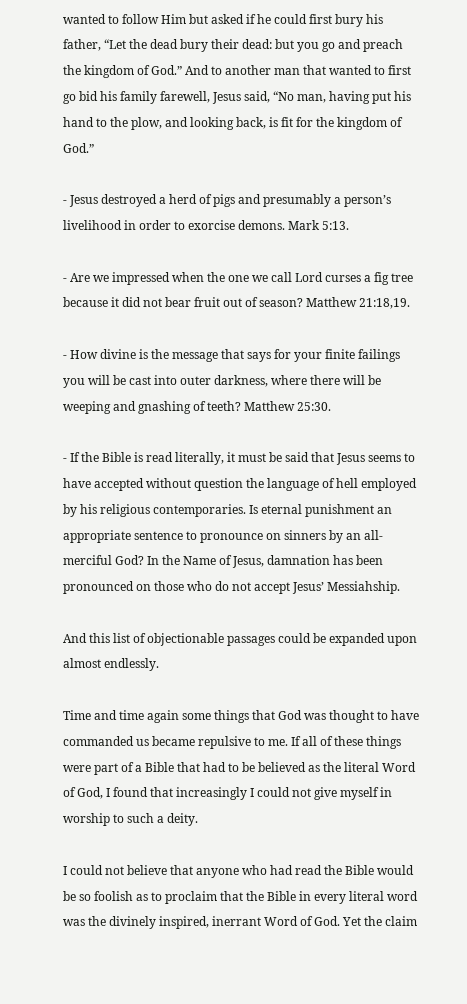wanted to follow Him but asked if he could first bury his father, “Let the dead bury their dead: but you go and preach the kingdom of God.” And to another man that wanted to first go bid his family farewell, Jesus said, “No man, having put his hand to the plow, and looking back, is fit for the kingdom of God.”

- Jesus destroyed a herd of pigs and presumably a person’s livelihood in order to exorcise demons. Mark 5:13.

- Are we impressed when the one we call Lord curses a fig tree because it did not bear fruit out of season? Matthew 21:18,19.

- How divine is the message that says for your finite failings you will be cast into outer darkness, where there will be weeping and gnashing of teeth? Matthew 25:30.

- If the Bible is read literally, it must be said that Jesus seems to have accepted without question the language of hell employed by his religious contemporaries. Is eternal punishment an appropriate sentence to pronounce on sinners by an all-merciful God? In the Name of Jesus, damnation has been pronounced on those who do not accept Jesus’ Messiahship.

And this list of objectionable passages could be expanded upon almost endlessly.

Time and time again some things that God was thought to have commanded us became repulsive to me. If all of these things were part of a Bible that had to be believed as the literal Word of God, I found that increasingly I could not give myself in worship to such a deity.

I could not believe that anyone who had read the Bible would be so foolish as to proclaim that the Bible in every literal word was the divinely inspired, inerrant Word of God. Yet the claim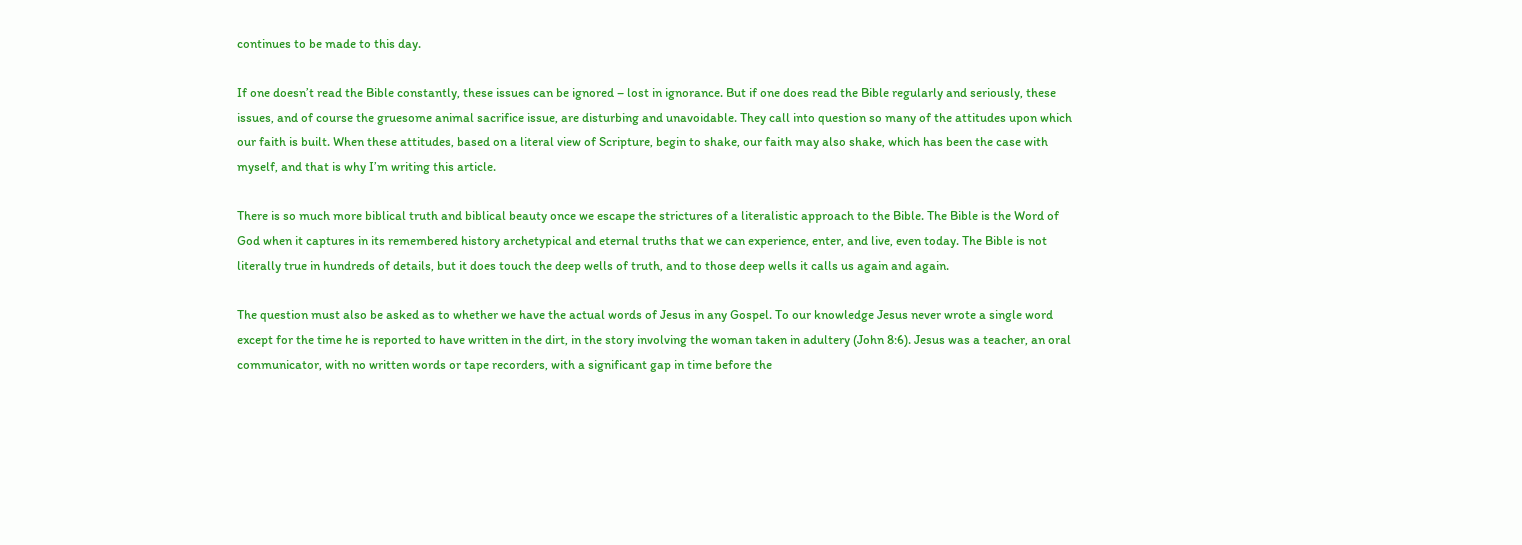continues to be made to this day.

If one doesn’t read the Bible constantly, these issues can be ignored – lost in ignorance. But if one does read the Bible regularly and seriously, these issues, and of course the gruesome animal sacrifice issue, are disturbing and unavoidable. They call into question so many of the attitudes upon which our faith is built. When these attitudes, based on a literal view of Scripture, begin to shake, our faith may also shake, which has been the case with myself, and that is why I’m writing this article.

There is so much more biblical truth and biblical beauty once we escape the strictures of a literalistic approach to the Bible. The Bible is the Word of God when it captures in its remembered history archetypical and eternal truths that we can experience, enter, and live, even today. The Bible is not literally true in hundreds of details, but it does touch the deep wells of truth, and to those deep wells it calls us again and again.

The question must also be asked as to whether we have the actual words of Jesus in any Gospel. To our knowledge Jesus never wrote a single word except for the time he is reported to have written in the dirt, in the story involving the woman taken in adultery (John 8:6). Jesus was a teacher, an oral communicator, with no written words or tape recorders, with a significant gap in time before the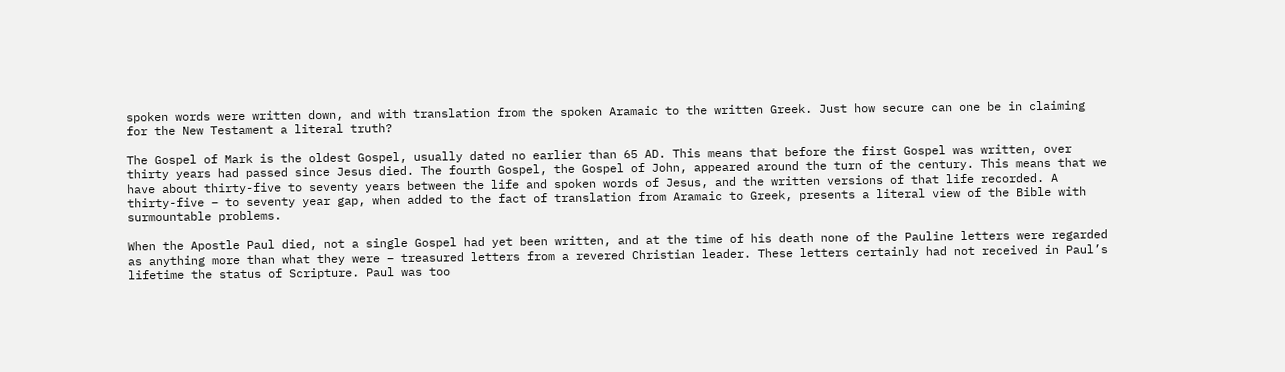spoken words were written down, and with translation from the spoken Aramaic to the written Greek. Just how secure can one be in claiming for the New Testament a literal truth?

The Gospel of Mark is the oldest Gospel, usually dated no earlier than 65 AD. This means that before the first Gospel was written, over thirty years had passed since Jesus died. The fourth Gospel, the Gospel of John, appeared around the turn of the century. This means that we have about thirty-five to seventy years between the life and spoken words of Jesus, and the written versions of that life recorded. A thirty-five – to seventy year gap, when added to the fact of translation from Aramaic to Greek, presents a literal view of the Bible with surmountable problems.

When the Apostle Paul died, not a single Gospel had yet been written, and at the time of his death none of the Pauline letters were regarded as anything more than what they were – treasured letters from a revered Christian leader. These letters certainly had not received in Paul’s lifetime the status of Scripture. Paul was too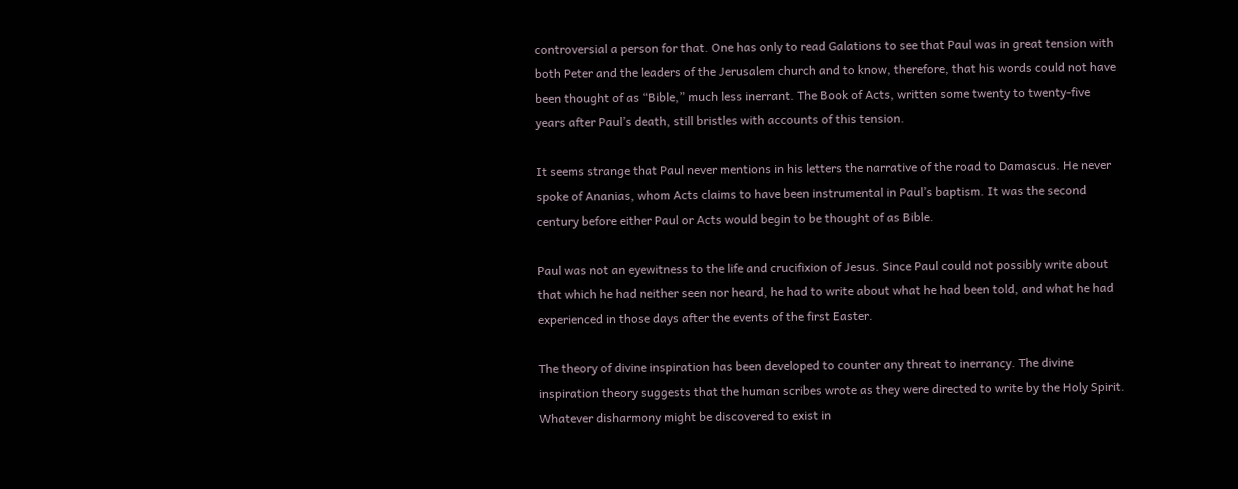controversial a person for that. One has only to read Galations to see that Paul was in great tension with both Peter and the leaders of the Jerusalem church and to know, therefore, that his words could not have been thought of as “Bible,” much less inerrant. The Book of Acts, written some twenty to twenty-five years after Paul’s death, still bristles with accounts of this tension.

It seems strange that Paul never mentions in his letters the narrative of the road to Damascus. He never spoke of Ananias, whom Acts claims to have been instrumental in Paul’s baptism. It was the second century before either Paul or Acts would begin to be thought of as Bible.

Paul was not an eyewitness to the life and crucifixion of Jesus. Since Paul could not possibly write about that which he had neither seen nor heard, he had to write about what he had been told, and what he had experienced in those days after the events of the first Easter.

The theory of divine inspiration has been developed to counter any threat to inerrancy. The divine inspiration theory suggests that the human scribes wrote as they were directed to write by the Holy Spirit. Whatever disharmony might be discovered to exist in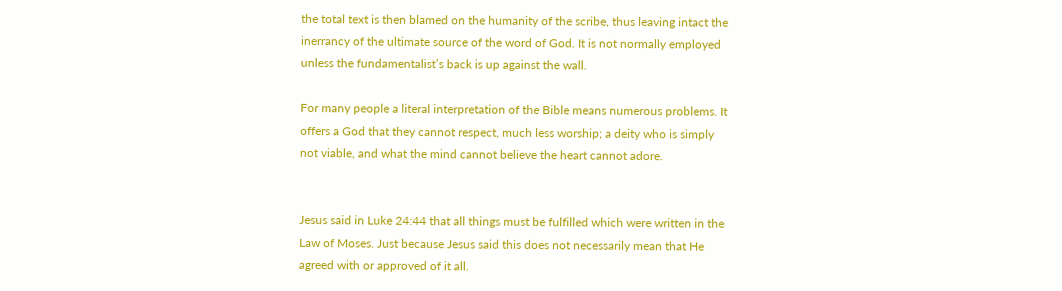the total text is then blamed on the humanity of the scribe, thus leaving intact the inerrancy of the ultimate source of the word of God. It is not normally employed unless the fundamentalist’s back is up against the wall.

For many people a literal interpretation of the Bible means numerous problems. It offers a God that they cannot respect, much less worship; a deity who is simply not viable, and what the mind cannot believe the heart cannot adore.


Jesus said in Luke 24:44 that all things must be fulfilled which were written in the Law of Moses. Just because Jesus said this does not necessarily mean that He agreed with or approved of it all.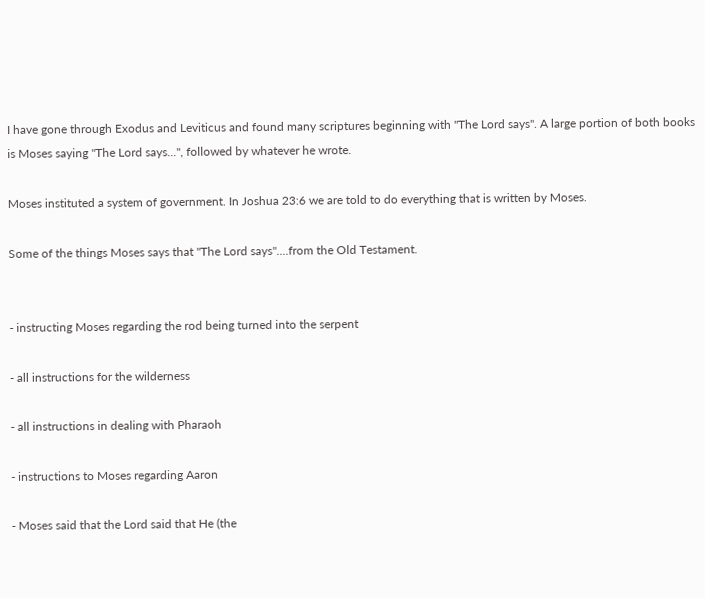I have gone through Exodus and Leviticus and found many scriptures beginning with "The Lord says". A large portion of both books is Moses saying "The Lord says...", followed by whatever he wrote.

Moses instituted a system of government. In Joshua 23:6 we are told to do everything that is written by Moses.

Some of the things Moses says that "The Lord says"....from the Old Testament.


- instructing Moses regarding the rod being turned into the serpent

- all instructions for the wilderness

- all instructions in dealing with Pharaoh

- instructions to Moses regarding Aaron

- Moses said that the Lord said that He (the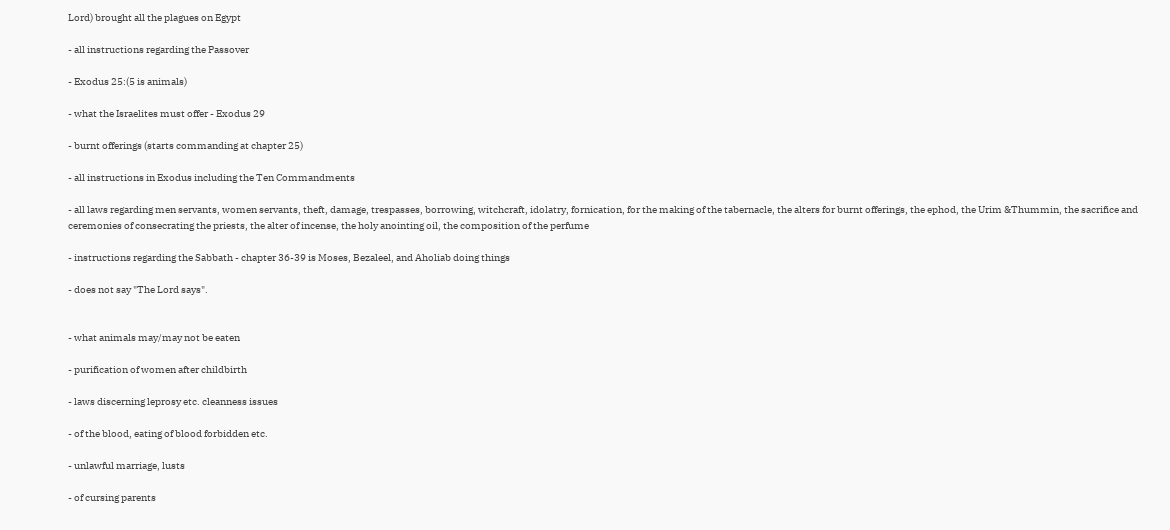Lord) brought all the plagues on Egypt

- all instructions regarding the Passover

- Exodus 25:(5 is animals)

- what the Israelites must offer - Exodus 29

- burnt offerings (starts commanding at chapter 25)

- all instructions in Exodus including the Ten Commandments

- all laws regarding men servants, women servants, theft, damage, trespasses, borrowing, witchcraft, idolatry, fornication, for the making of the tabernacle, the alters for burnt offerings, the ephod, the Urim &Thummin, the sacrifice and ceremonies of consecrating the priests, the alter of incense, the holy anointing oil, the composition of the perfume

- instructions regarding the Sabbath - chapter 36-39 is Moses, Bezaleel, and Aholiab doing things

- does not say "The Lord says".


- what animals may/may not be eaten

- purification of women after childbirth

- laws discerning leprosy etc. cleanness issues

- of the blood, eating of blood forbidden etc.

- unlawful marriage, lusts

- of cursing parents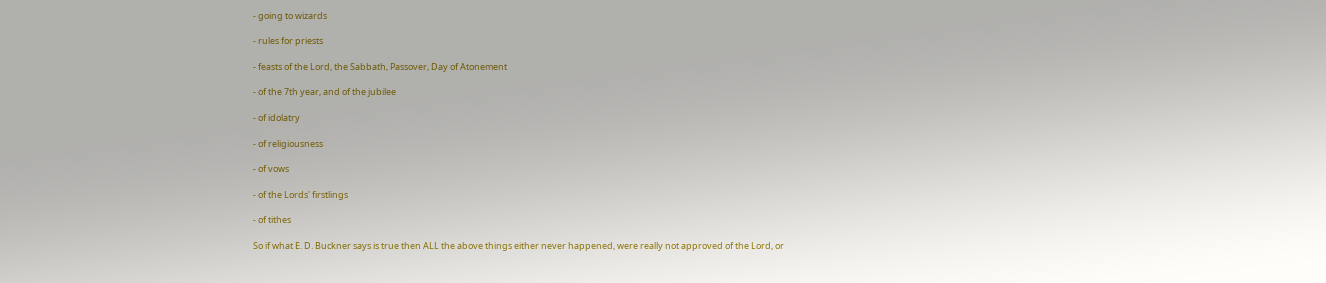- going to wizards

- rules for priests

- feasts of the Lord, the Sabbath, Passover, Day of Atonement

- of the 7th year, and of the jubilee

- of idolatry

- of religiousness

- of vows

- of the Lords' firstlings

- of tithes

So if what E. D. Buckner says is true then ALL the above things either never happened, were really not approved of the Lord, or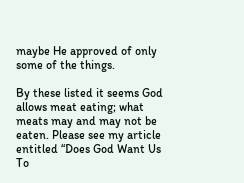maybe He approved of only some of the things.

By these listed it seems God allows meat eating; what meats may and may not be eaten. Please see my article entitled “Does God Want Us To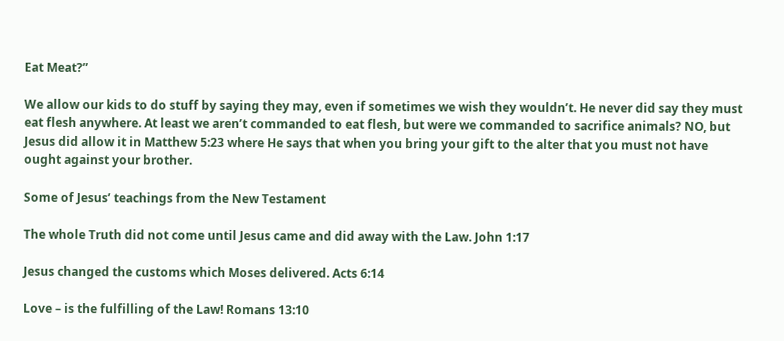Eat Meat?”

We allow our kids to do stuff by saying they may, even if sometimes we wish they wouldn’t. He never did say they must eat flesh anywhere. At least we aren’t commanded to eat flesh, but were we commanded to sacrifice animals? NO, but Jesus did allow it in Matthew 5:23 where He says that when you bring your gift to the alter that you must not have ought against your brother.

Some of Jesus’ teachings from the New Testament

The whole Truth did not come until Jesus came and did away with the Law. John 1:17

Jesus changed the customs which Moses delivered. Acts 6:14

Love – is the fulfilling of the Law! Romans 13:10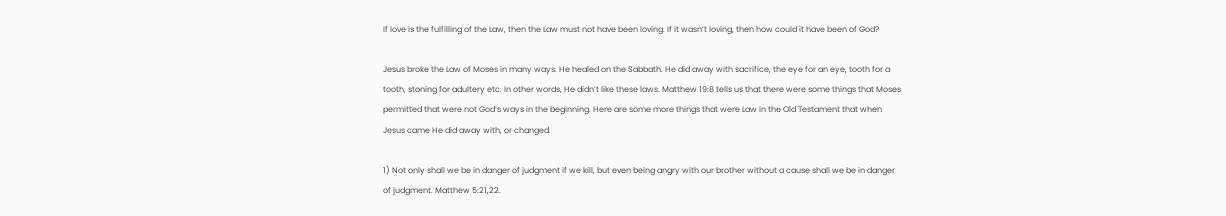If love is the fulfilling of the Law, then the Law must not have been loving. If it wasn’t loving, then how could it have been of God?

Jesus broke the Law of Moses in many ways. He healed on the Sabbath. He did away with sacrifice, the eye for an eye, tooth for a tooth, stoning for adultery etc. In other words, He didn’t like these laws. Matthew 19:8 tells us that there were some things that Moses permitted that were not God’s ways in the beginning. Here are some more things that were Law in the Old Testament that when Jesus came He did away with, or changed.

1) Not only shall we be in danger of judgment if we kill, but even being angry with our brother without a cause shall we be in danger of judgment. Matthew 5:21,22.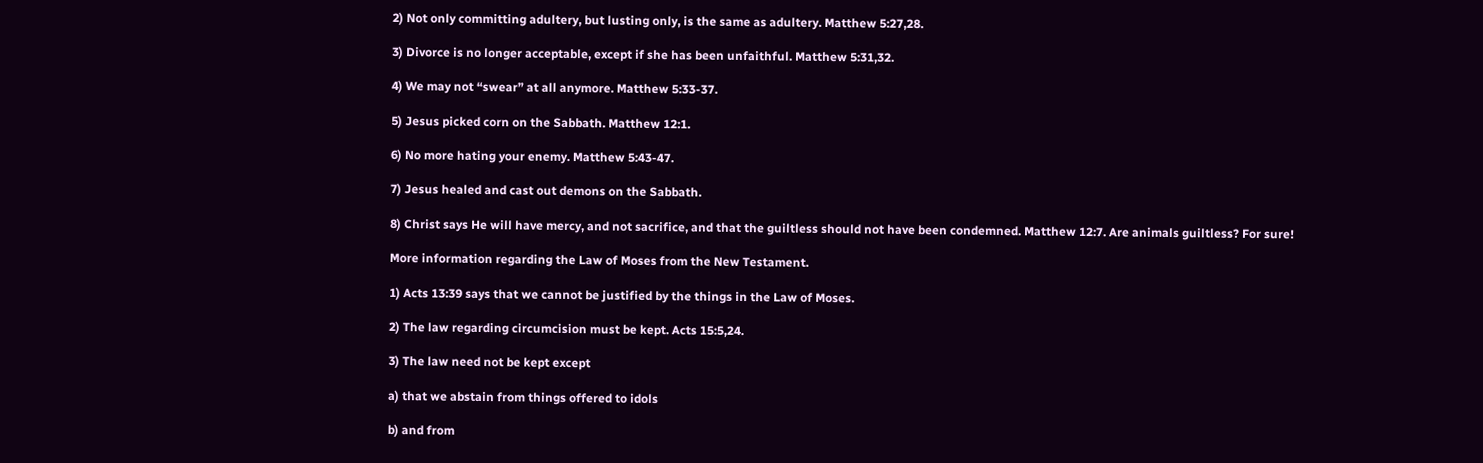2) Not only committing adultery, but lusting only, is the same as adultery. Matthew 5:27,28.

3) Divorce is no longer acceptable, except if she has been unfaithful. Matthew 5:31,32.

4) We may not “swear” at all anymore. Matthew 5:33-37.

5) Jesus picked corn on the Sabbath. Matthew 12:1.

6) No more hating your enemy. Matthew 5:43-47.

7) Jesus healed and cast out demons on the Sabbath.

8) Christ says He will have mercy, and not sacrifice, and that the guiltless should not have been condemned. Matthew 12:7. Are animals guiltless? For sure!

More information regarding the Law of Moses from the New Testament.

1) Acts 13:39 says that we cannot be justified by the things in the Law of Moses.

2) The law regarding circumcision must be kept. Acts 15:5,24.

3) The law need not be kept except

a) that we abstain from things offered to idols

b) and from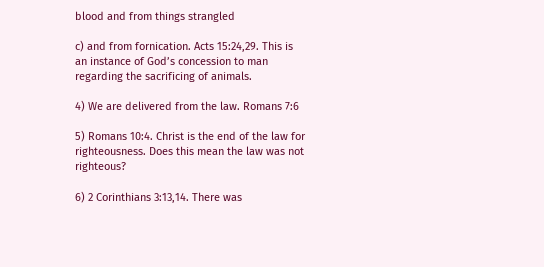blood and from things strangled

c) and from fornication. Acts 15:24,29. This is an instance of God’s concession to man regarding the sacrificing of animals.

4) We are delivered from the law. Romans 7:6

5) Romans 10:4. Christ is the end of the law for righteousness. Does this mean the law was not righteous?

6) 2 Corinthians 3:13,14. There was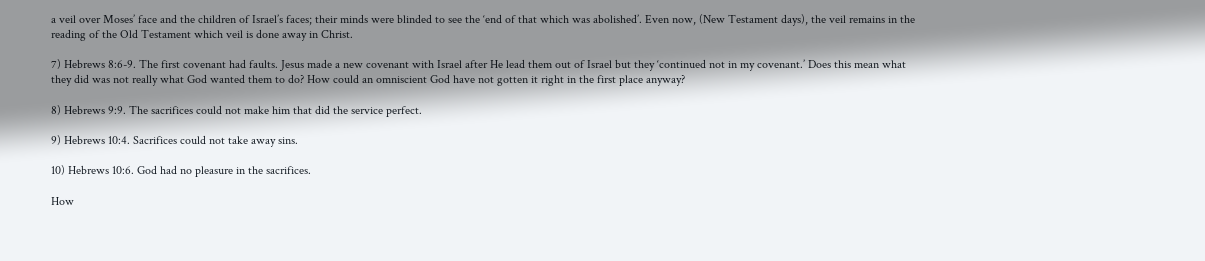a veil over Moses’ face and the children of Israel’s faces; their minds were blinded to see the ‘end of that which was abolished’. Even now, (New Testament days), the veil remains in the reading of the Old Testament which veil is done away in Christ.

7) Hebrews 8:6-9. The first covenant had faults. Jesus made a new covenant with Israel after He lead them out of Israel but they ‘continued not in my covenant.’ Does this mean what they did was not really what God wanted them to do? How could an omniscient God have not gotten it right in the first place anyway?

8) Hebrews 9:9. The sacrifices could not make him that did the service perfect.

9) Hebrews 10:4. Sacrifices could not take away sins.

10) Hebrews 10:6. God had no pleasure in the sacrifices.

How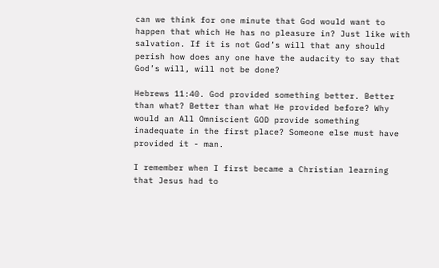can we think for one minute that God would want to happen that which He has no pleasure in? Just like with salvation. If it is not God’s will that any should perish how does any one have the audacity to say that God’s will, will not be done?

Hebrews 11:40. God provided something better. Better than what? Better than what He provided before? Why would an All Omniscient GOD provide something inadequate in the first place? Someone else must have provided it - man.

I remember when I first became a Christian learning that Jesus had to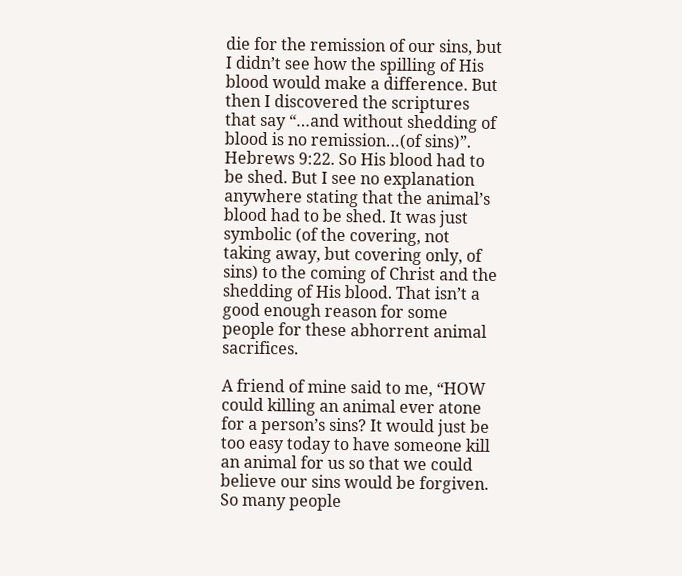die for the remission of our sins, but I didn’t see how the spilling of His blood would make a difference. But then I discovered the scriptures that say “…and without shedding of blood is no remission…(of sins)”. Hebrews 9:22. So His blood had to be shed. But I see no explanation anywhere stating that the animal’s blood had to be shed. It was just symbolic (of the covering, not taking away, but covering only, of sins) to the coming of Christ and the shedding of His blood. That isn’t a good enough reason for some people for these abhorrent animal sacrifices.

A friend of mine said to me, “HOW could killing an animal ever atone for a person’s sins? It would just be too easy today to have someone kill an animal for us so that we could believe our sins would be forgiven. So many people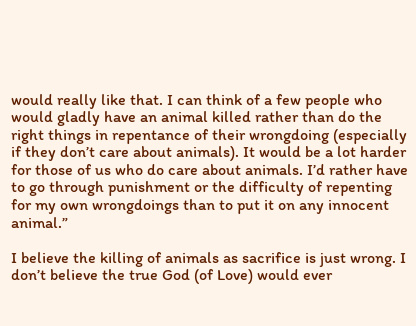would really like that. I can think of a few people who would gladly have an animal killed rather than do the right things in repentance of their wrongdoing (especially if they don’t care about animals). It would be a lot harder for those of us who do care about animals. I’d rather have to go through punishment or the difficulty of repenting for my own wrongdoings than to put it on any innocent animal.”

I believe the killing of animals as sacrifice is just wrong. I don’t believe the true God (of Love) would ever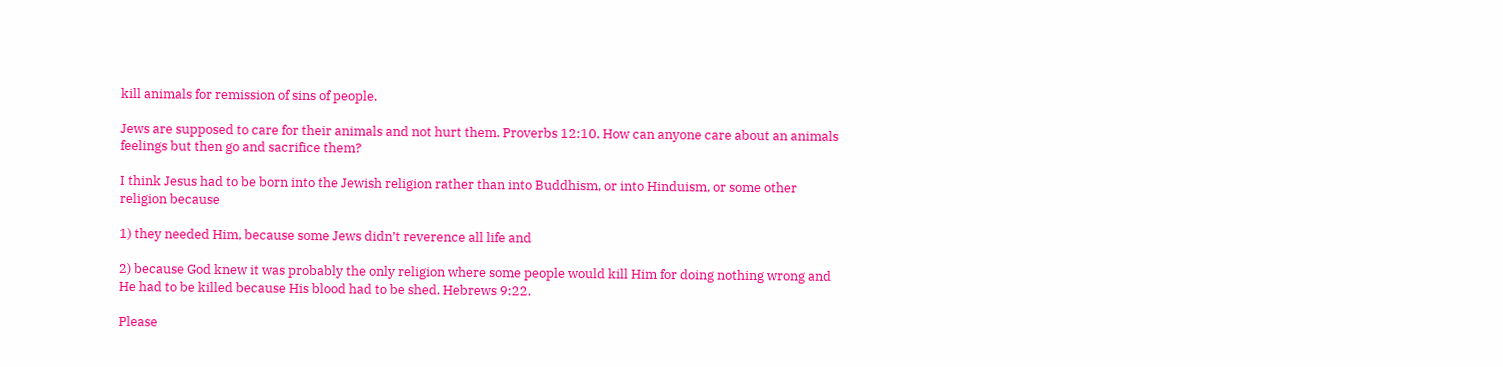kill animals for remission of sins of people.

Jews are supposed to care for their animals and not hurt them. Proverbs 12:10. How can anyone care about an animals feelings but then go and sacrifice them?

I think Jesus had to be born into the Jewish religion rather than into Buddhism, or into Hinduism, or some other religion because

1) they needed Him, because some Jews didn’t reverence all life and

2) because God knew it was probably the only religion where some people would kill Him for doing nothing wrong and He had to be killed because His blood had to be shed. Hebrews 9:22.

Please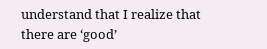understand that I realize that there are ‘good’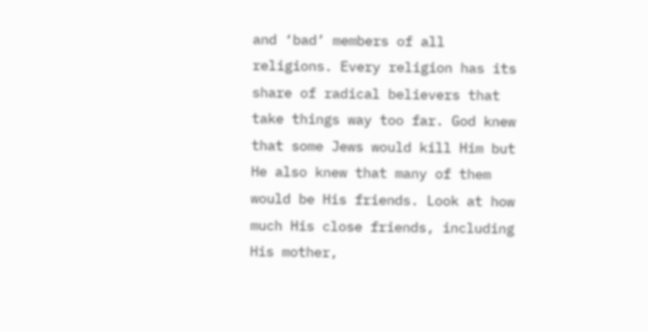and ‘bad’ members of all religions. Every religion has its share of radical believers that take things way too far. God knew that some Jews would kill Him but He also knew that many of them would be His friends. Look at how much His close friends, including His mother,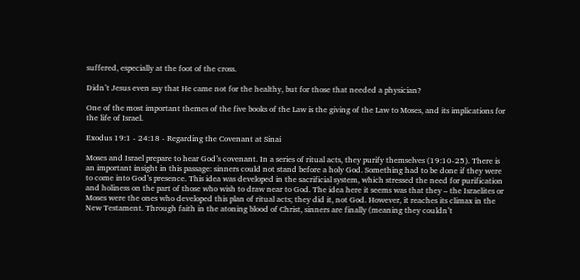suffered, especially at the foot of the cross.

Didn’t Jesus even say that He came not for the healthy, but for those that needed a physician?

One of the most important themes of the five books of the Law is the giving of the Law to Moses, and its implications for the life of Israel.

Exodus 19:1 - 24:18 - Regarding the Covenant at Sinai

Moses and Israel prepare to hear God’s covenant. In a series of ritual acts, they purify themselves (19:10-25). There is an important insight in this passage: sinners could not stand before a holy God. Something had to be done if they were to come into God’s presence. This idea was developed in the sacrificial system, which stressed the need for purification and holiness on the part of those who wish to draw near to God. The idea here it seems was that they – the Israelites or Moses were the ones who developed this plan of ritual acts; they did it, not God. However, it reaches its climax in the New Testament. Through faith in the atoning blood of Christ, sinners are finally (meaning they couldn’t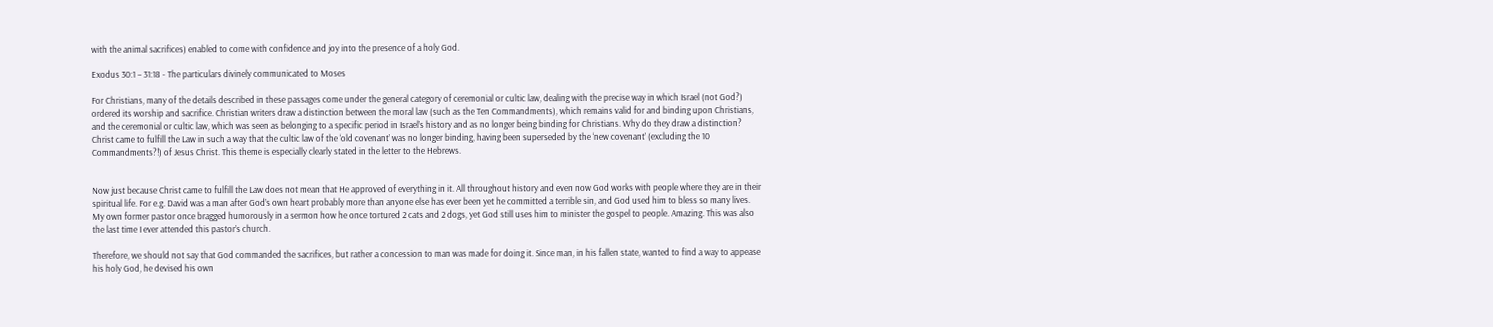with the animal sacrifices) enabled to come with confidence and joy into the presence of a holy God.

Exodus 30:1 – 31:18 - The particulars divinely communicated to Moses

For Christians, many of the details described in these passages come under the general category of ceremonial or cultic law, dealing with the precise way in which Israel (not God?) ordered its worship and sacrifice. Christian writers draw a distinction between the moral law (such as the Ten Commandments), which remains valid for and binding upon Christians, and the ceremonial or cultic law, which was seen as belonging to a specific period in Israel’s history and as no longer being binding for Christians. Why do they draw a distinction? Christ came to fulfill the Law in such a way that the cultic law of the ‘old covenant’ was no longer binding, having been superseded by the ‘new covenant’ (excluding the 10 Commandments?!) of Jesus Christ. This theme is especially clearly stated in the letter to the Hebrews.


Now just because Christ came to fulfill the Law does not mean that He approved of everything in it. All throughout history and even now God works with people where they are in their spiritual life. For e.g. David was a man after God’s own heart probably more than anyone else has ever been yet he committed a terrible sin, and God used him to bless so many lives. My own former pastor once bragged humorously in a sermon how he once tortured 2 cats and 2 dogs, yet God still uses him to minister the gospel to people. Amazing. This was also the last time I ever attended this pastor’s church.

Therefore, we should not say that God commanded the sacrifices, but rather a concession to man was made for doing it. Since man, in his fallen state, wanted to find a way to appease his holy God, he devised his own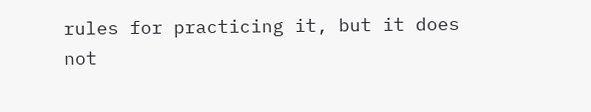rules for practicing it, but it does not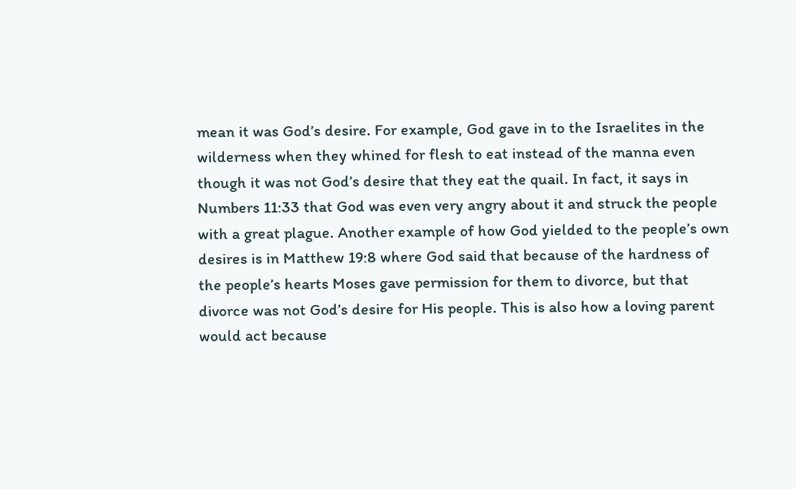mean it was God’s desire. For example, God gave in to the Israelites in the wilderness when they whined for flesh to eat instead of the manna even though it was not God’s desire that they eat the quail. In fact, it says in Numbers 11:33 that God was even very angry about it and struck the people with a great plague. Another example of how God yielded to the people’s own desires is in Matthew 19:8 where God said that because of the hardness of the people’s hearts Moses gave permission for them to divorce, but that divorce was not God’s desire for His people. This is also how a loving parent would act because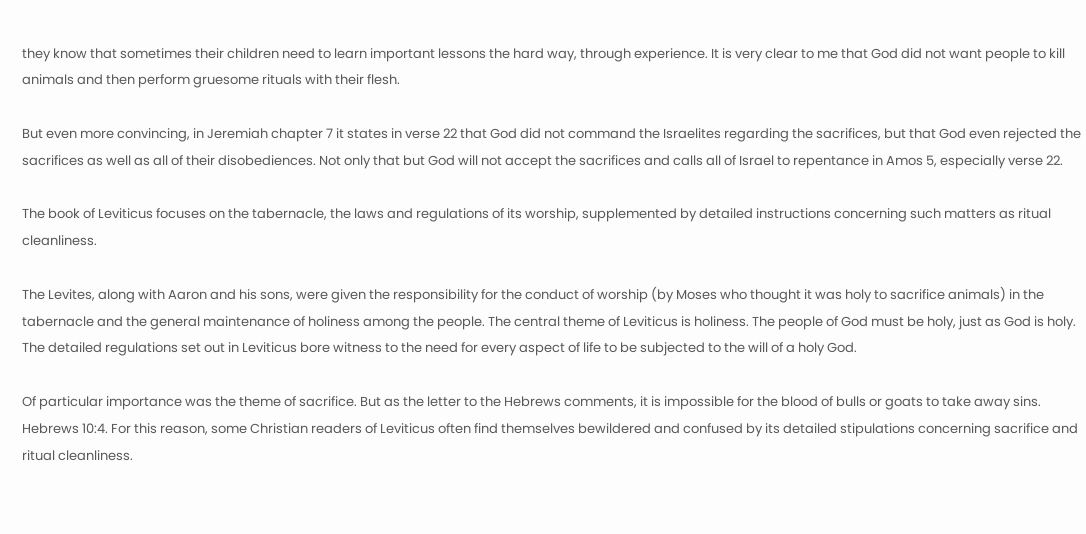they know that sometimes their children need to learn important lessons the hard way, through experience. It is very clear to me that God did not want people to kill animals and then perform gruesome rituals with their flesh.

But even more convincing, in Jeremiah chapter 7 it states in verse 22 that God did not command the Israelites regarding the sacrifices, but that God even rejected the sacrifices as well as all of their disobediences. Not only that but God will not accept the sacrifices and calls all of Israel to repentance in Amos 5, especially verse 22.

The book of Leviticus focuses on the tabernacle, the laws and regulations of its worship, supplemented by detailed instructions concerning such matters as ritual cleanliness.

The Levites, along with Aaron and his sons, were given the responsibility for the conduct of worship (by Moses who thought it was holy to sacrifice animals) in the tabernacle and the general maintenance of holiness among the people. The central theme of Leviticus is holiness. The people of God must be holy, just as God is holy. The detailed regulations set out in Leviticus bore witness to the need for every aspect of life to be subjected to the will of a holy God.

Of particular importance was the theme of sacrifice. But as the letter to the Hebrews comments, it is impossible for the blood of bulls or goats to take away sins. Hebrews 10:4. For this reason, some Christian readers of Leviticus often find themselves bewildered and confused by its detailed stipulations concerning sacrifice and ritual cleanliness.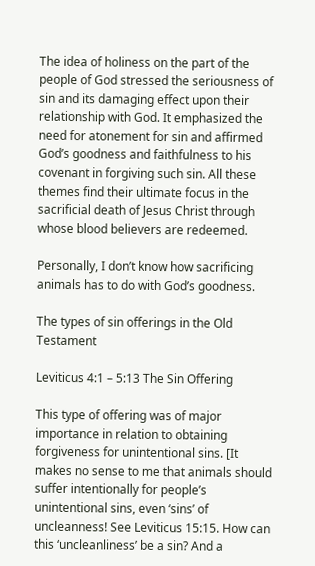The idea of holiness on the part of the people of God stressed the seriousness of sin and its damaging effect upon their relationship with God. It emphasized the need for atonement for sin and affirmed God’s goodness and faithfulness to his covenant in forgiving such sin. All these themes find their ultimate focus in the sacrificial death of Jesus Christ through whose blood believers are redeemed.

Personally, I don’t know how sacrificing animals has to do with God’s goodness.

The types of sin offerings in the Old Testament

Leviticus 4:1 – 5:13 The Sin Offering

This type of offering was of major importance in relation to obtaining forgiveness for unintentional sins. [It makes no sense to me that animals should suffer intentionally for people’s unintentional sins, even ‘sins’ of uncleanness! See Leviticus 15:15. How can this ‘uncleanliness’ be a sin? And a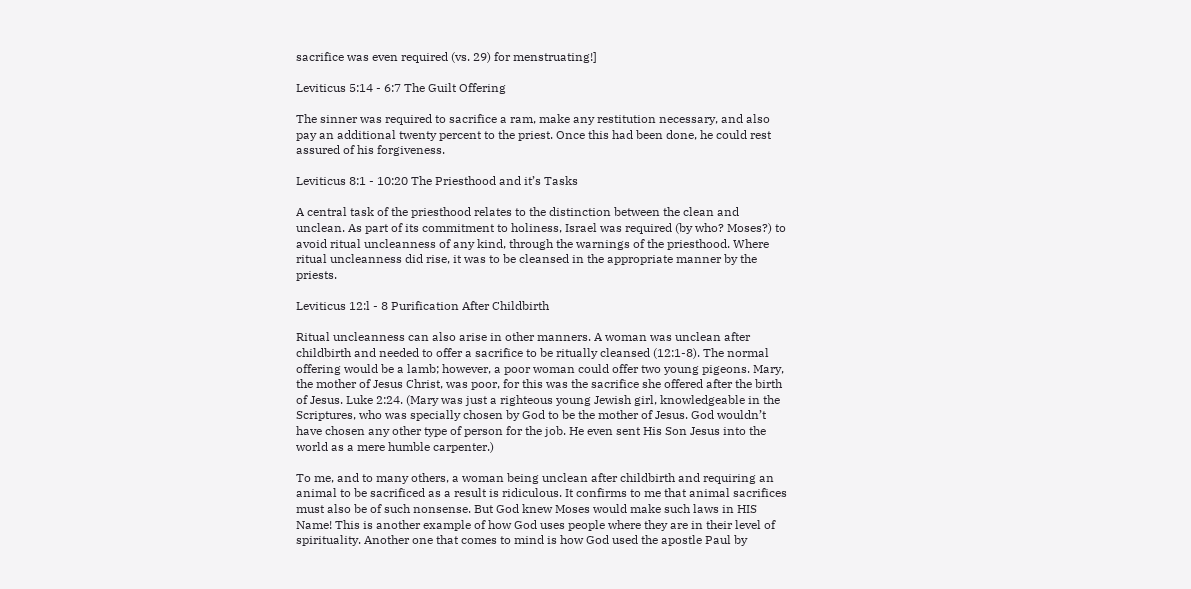sacrifice was even required (vs. 29) for menstruating!]

Leviticus 5:14 - 6:7 The Guilt Offering

The sinner was required to sacrifice a ram, make any restitution necessary, and also pay an additional twenty percent to the priest. Once this had been done, he could rest assured of his forgiveness.

Leviticus 8:1 - 10:20 The Priesthood and it’s Tasks

A central task of the priesthood relates to the distinction between the clean and unclean. As part of its commitment to holiness, Israel was required (by who? Moses?) to avoid ritual uncleanness of any kind, through the warnings of the priesthood. Where ritual uncleanness did rise, it was to be cleansed in the appropriate manner by the priests.

Leviticus 12:l - 8 Purification After Childbirth

Ritual uncleanness can also arise in other manners. A woman was unclean after childbirth and needed to offer a sacrifice to be ritually cleansed (12:1-8). The normal offering would be a lamb; however, a poor woman could offer two young pigeons. Mary, the mother of Jesus Christ, was poor, for this was the sacrifice she offered after the birth of Jesus. Luke 2:24. (Mary was just a righteous young Jewish girl, knowledgeable in the Scriptures, who was specially chosen by God to be the mother of Jesus. God wouldn’t have chosen any other type of person for the job. He even sent His Son Jesus into the world as a mere humble carpenter.)

To me, and to many others, a woman being unclean after childbirth and requiring an animal to be sacrificed as a result is ridiculous. It confirms to me that animal sacrifices must also be of such nonsense. But God knew Moses would make such laws in HIS Name! This is another example of how God uses people where they are in their level of spirituality. Another one that comes to mind is how God used the apostle Paul by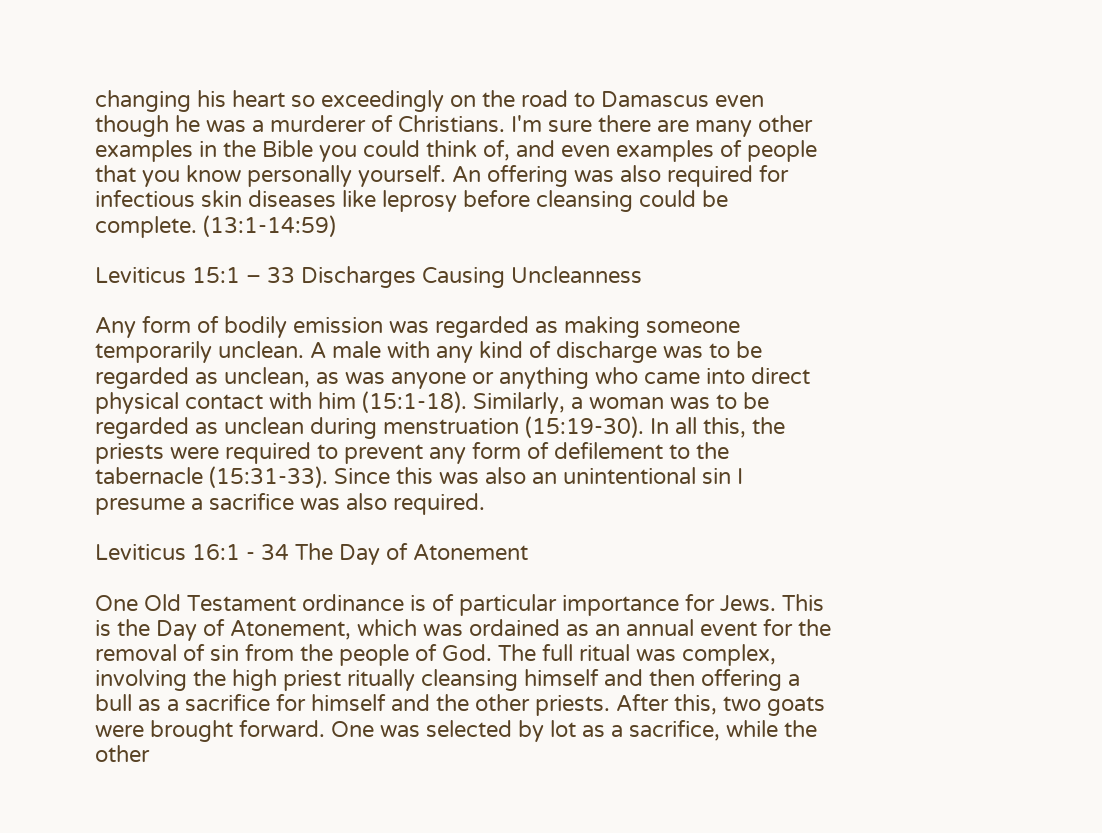changing his heart so exceedingly on the road to Damascus even though he was a murderer of Christians. I'm sure there are many other examples in the Bible you could think of, and even examples of people that you know personally yourself. An offering was also required for infectious skin diseases like leprosy before cleansing could be complete. (13:1-14:59)

Leviticus 15:1 – 33 Discharges Causing Uncleanness

Any form of bodily emission was regarded as making someone temporarily unclean. A male with any kind of discharge was to be regarded as unclean, as was anyone or anything who came into direct physical contact with him (15:1-18). Similarly, a woman was to be regarded as unclean during menstruation (15:19-30). In all this, the priests were required to prevent any form of defilement to the tabernacle (15:31-33). Since this was also an unintentional sin I presume a sacrifice was also required.

Leviticus 16:1 - 34 The Day of Atonement

One Old Testament ordinance is of particular importance for Jews. This is the Day of Atonement, which was ordained as an annual event for the removal of sin from the people of God. The full ritual was complex, involving the high priest ritually cleansing himself and then offering a bull as a sacrifice for himself and the other priests. After this, two goats were brought forward. One was selected by lot as a sacrifice, while the other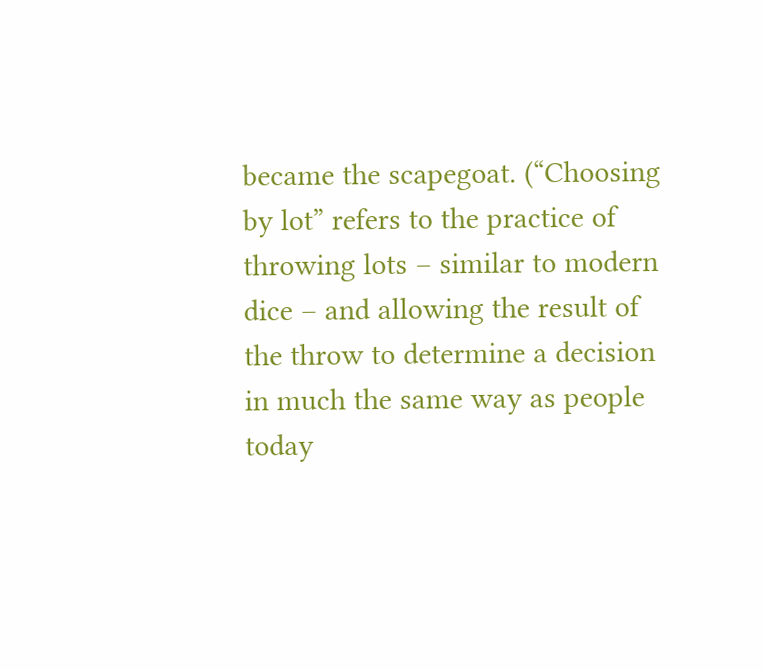became the scapegoat. (“Choosing by lot” refers to the practice of throwing lots – similar to modern dice – and allowing the result of the throw to determine a decision in much the same way as people today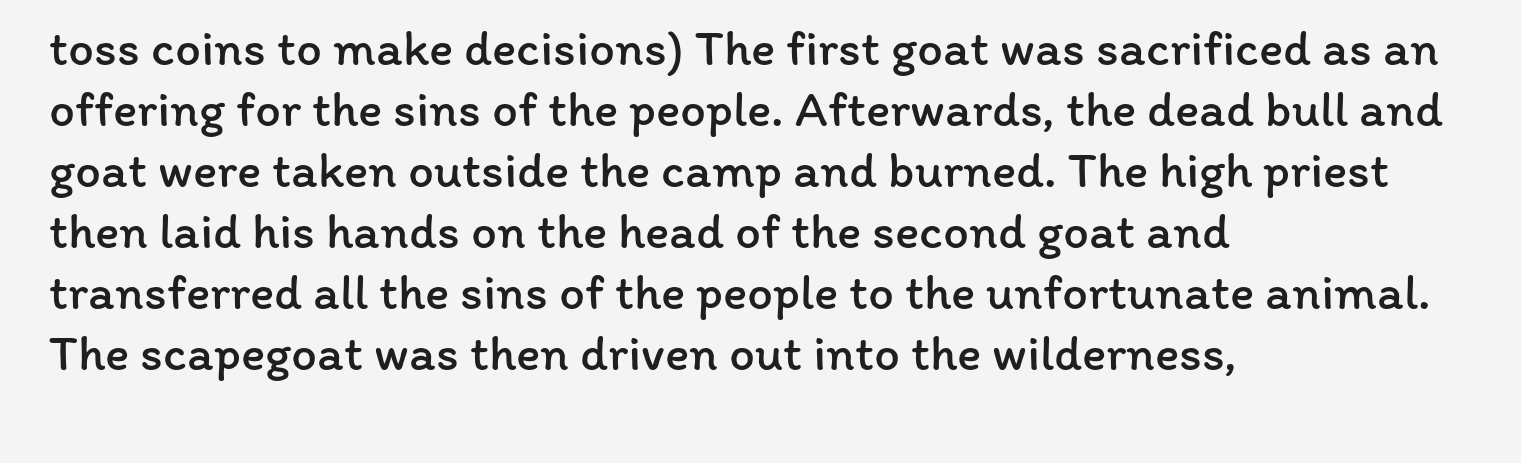toss coins to make decisions) The first goat was sacrificed as an offering for the sins of the people. Afterwards, the dead bull and goat were taken outside the camp and burned. The high priest then laid his hands on the head of the second goat and transferred all the sins of the people to the unfortunate animal. The scapegoat was then driven out into the wilderness,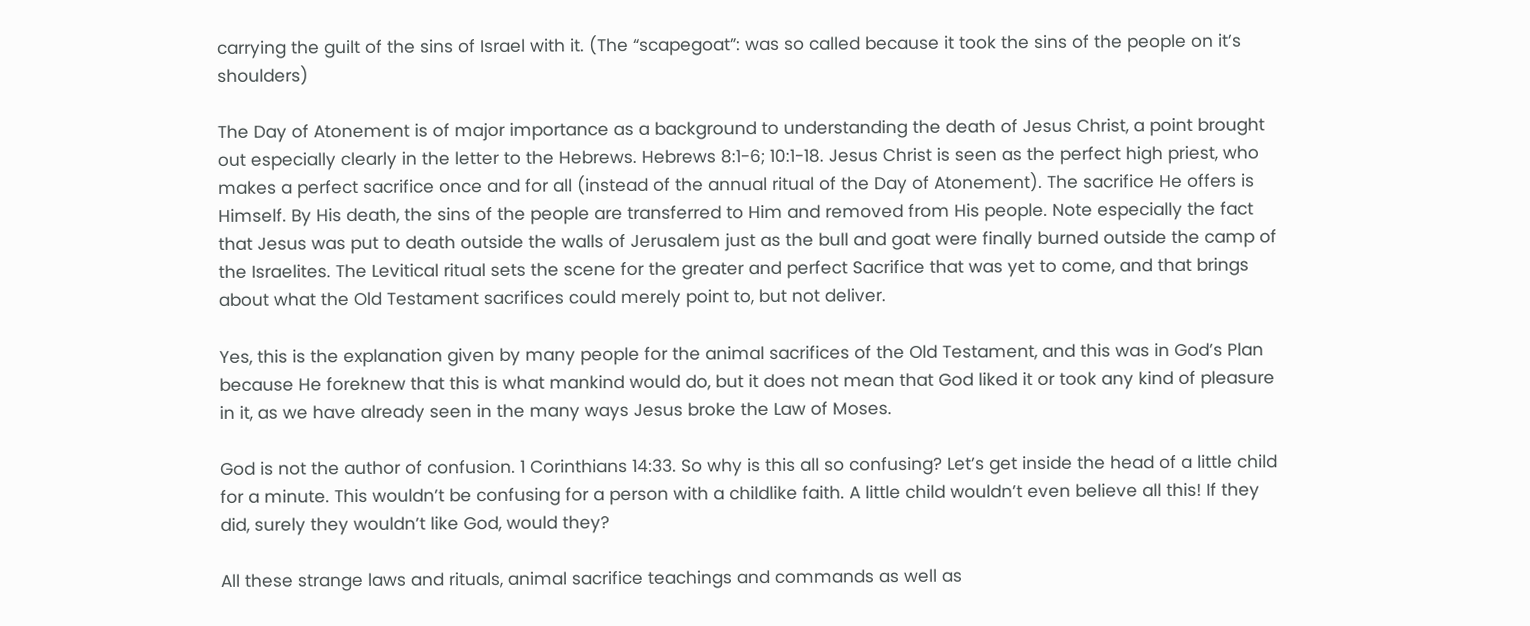carrying the guilt of the sins of Israel with it. (The “scapegoat”: was so called because it took the sins of the people on it’s shoulders)

The Day of Atonement is of major importance as a background to understanding the death of Jesus Christ, a point brought out especially clearly in the letter to the Hebrews. Hebrews 8:1-6; 10:1-18. Jesus Christ is seen as the perfect high priest, who makes a perfect sacrifice once and for all (instead of the annual ritual of the Day of Atonement). The sacrifice He offers is Himself. By His death, the sins of the people are transferred to Him and removed from His people. Note especially the fact that Jesus was put to death outside the walls of Jerusalem just as the bull and goat were finally burned outside the camp of the Israelites. The Levitical ritual sets the scene for the greater and perfect Sacrifice that was yet to come, and that brings about what the Old Testament sacrifices could merely point to, but not deliver.

Yes, this is the explanation given by many people for the animal sacrifices of the Old Testament, and this was in God’s Plan because He foreknew that this is what mankind would do, but it does not mean that God liked it or took any kind of pleasure in it, as we have already seen in the many ways Jesus broke the Law of Moses.

God is not the author of confusion. 1 Corinthians 14:33. So why is this all so confusing? Let’s get inside the head of a little child for a minute. This wouldn’t be confusing for a person with a childlike faith. A little child wouldn’t even believe all this! If they did, surely they wouldn’t like God, would they?

All these strange laws and rituals, animal sacrifice teachings and commands as well as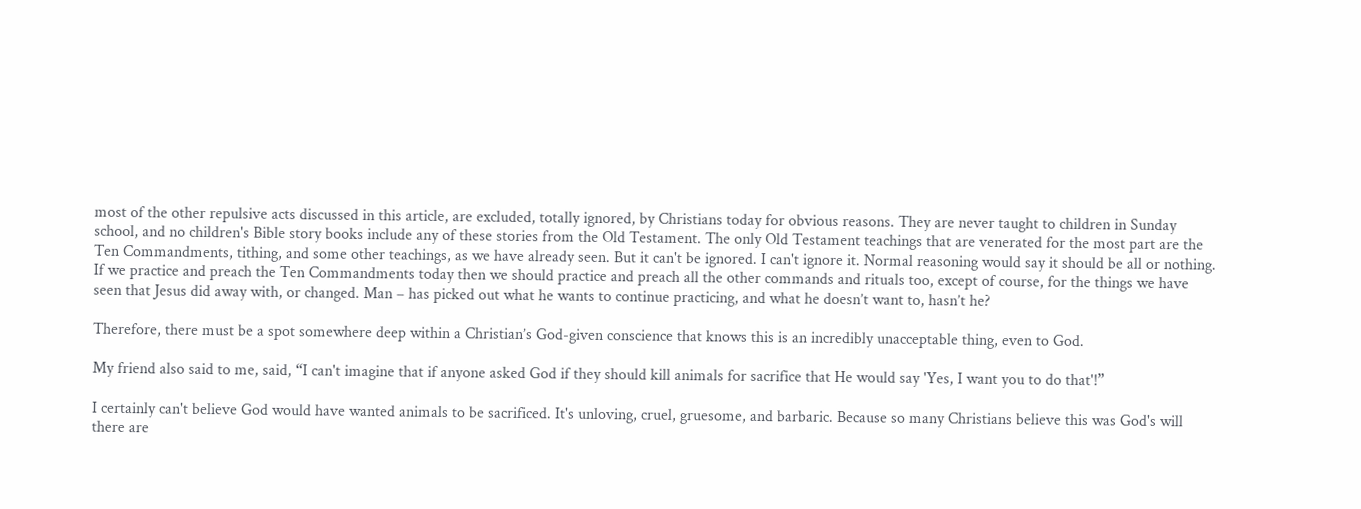most of the other repulsive acts discussed in this article, are excluded, totally ignored, by Christians today for obvious reasons. They are never taught to children in Sunday school, and no children's Bible story books include any of these stories from the Old Testament. The only Old Testament teachings that are venerated for the most part are the Ten Commandments, tithing, and some other teachings, as we have already seen. But it can't be ignored. I can't ignore it. Normal reasoning would say it should be all or nothing. If we practice and preach the Ten Commandments today then we should practice and preach all the other commands and rituals too, except of course, for the things we have seen that Jesus did away with, or changed. Man – has picked out what he wants to continue practicing, and what he doesn’t want to, hasn’t he?

Therefore, there must be a spot somewhere deep within a Christian’s God-given conscience that knows this is an incredibly unacceptable thing, even to God.

My friend also said to me, said, “I can't imagine that if anyone asked God if they should kill animals for sacrifice that He would say 'Yes, I want you to do that'!”

I certainly can't believe God would have wanted animals to be sacrificed. It's unloving, cruel, gruesome, and barbaric. Because so many Christians believe this was God's will there are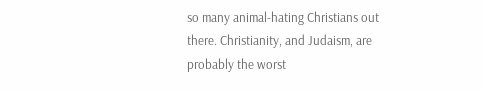so many animal-hating Christians out there. Christianity, and Judaism, are probably the worst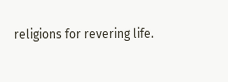religions for revering life.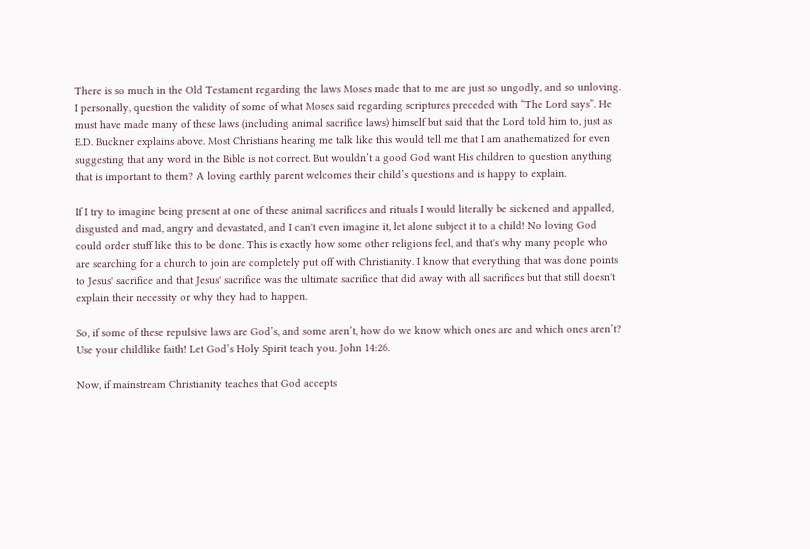There is so much in the Old Testament regarding the laws Moses made that to me are just so ungodly, and so unloving. I personally, question the validity of some of what Moses said regarding scriptures preceded with “The Lord says”. He must have made many of these laws (including animal sacrifice laws) himself but said that the Lord told him to, just as E.D. Buckner explains above. Most Christians hearing me talk like this would tell me that I am anathematized for even suggesting that any word in the Bible is not correct. But wouldn’t a good God want His children to question anything that is important to them? A loving earthly parent welcomes their child’s questions and is happy to explain.

If I try to imagine being present at one of these animal sacrifices and rituals I would literally be sickened and appalled, disgusted and mad, angry and devastated, and I can't even imagine it, let alone subject it to a child! No loving God could order stuff like this to be done. This is exactly how some other religions feel, and that's why many people who are searching for a church to join are completely put off with Christianity. I know that everything that was done points to Jesus' sacrifice and that Jesus' sacrifice was the ultimate sacrifice that did away with all sacrifices but that still doesn't explain their necessity or why they had to happen.

So, if some of these repulsive laws are God’s, and some aren’t, how do we know which ones are and which ones aren’t? Use your childlike faith! Let God’s Holy Spirit teach you. John 14:26.

Now, if mainstream Christianity teaches that God accepts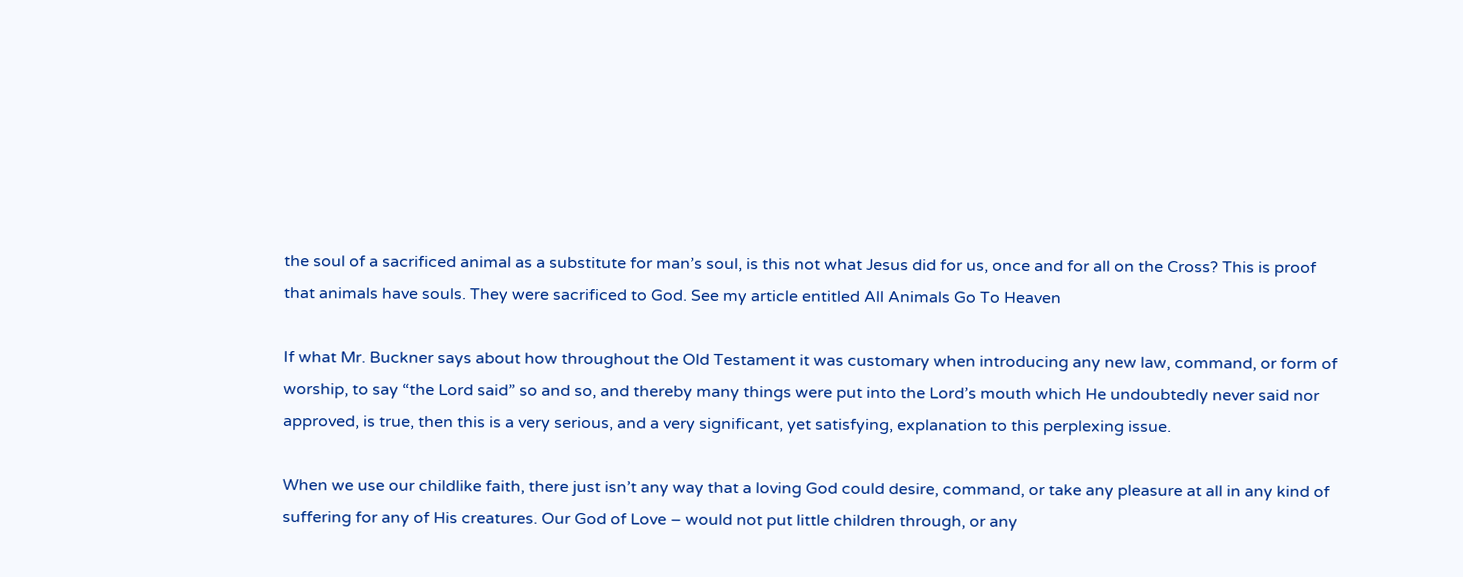the soul of a sacrificed animal as a substitute for man’s soul, is this not what Jesus did for us, once and for all on the Cross? This is proof that animals have souls. They were sacrificed to God. See my article entitled All Animals Go To Heaven

If what Mr. Buckner says about how throughout the Old Testament it was customary when introducing any new law, command, or form of worship, to say “the Lord said” so and so, and thereby many things were put into the Lord’s mouth which He undoubtedly never said nor approved, is true, then this is a very serious, and a very significant, yet satisfying, explanation to this perplexing issue.

When we use our childlike faith, there just isn’t any way that a loving God could desire, command, or take any pleasure at all in any kind of suffering for any of His creatures. Our God of Love – would not put little children through, or any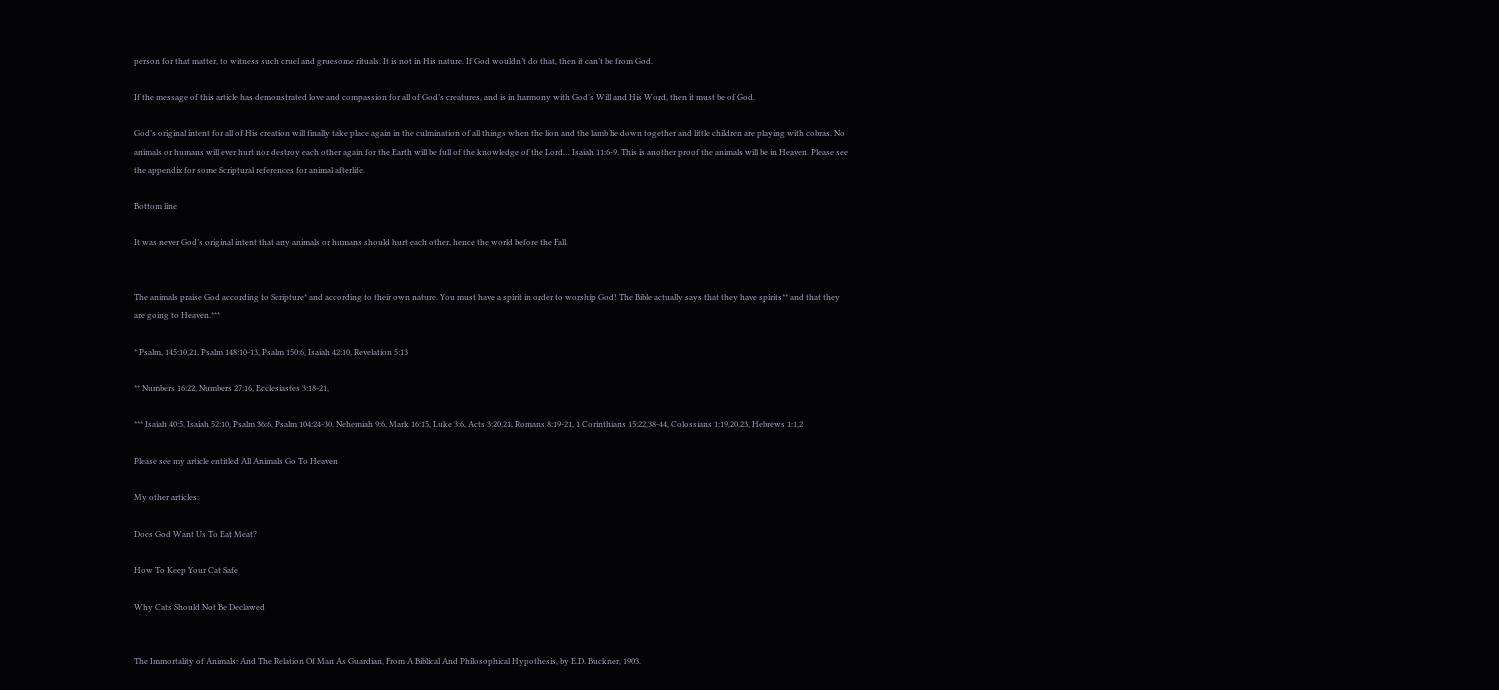person for that matter, to witness such cruel and gruesome rituals. It is not in His nature. If God wouldn’t do that, then it can’t be from God.

If the message of this article has demonstrated love and compassion for all of God’s creatures, and is in harmony with God’s Will and His Word, then it must be of God.

God’s original intent for all of His creation will finally take place again in the culmination of all things when the lion and the lamb lie down together and little children are playing with cobras. No animals or humans will ever hurt nor destroy each other again for the Earth will be full of the knowledge of the Lord… Isaiah 11:6-9. This is another proof the animals will be in Heaven. Please see the appendix for some Scriptural references for animal afterlife.

Bottom line

It was never God’s original intent that any animals or humans should hurt each other, hence the world before the Fall.


The animals praise God according to Scripture* and according to their own nature. You must have a spirit in order to worship God! The Bible actually says that they have spirits** and that they are going to Heaven.***

* Psalm, 145:10,21, Psalm 148:10-13, Psalm 150:6, Isaiah 42:10, Revelation 5:13

** Numbers 16:22, Numbers 27:16, Ecclesiastes 3:18-21,

*** Isaiah 40:5, Isaiah 52:10, Psalm 36:6, Psalm 104:24-30, Nehemiah 9:6, Mark 16:15, Luke 3:6, Acts 3:20,21, Romans 8:19-21, 1 Corinthians 15:22,38-44, Colossians 1:19,20,23, Hebrews 1:1,2

Please see my article entitled All Animals Go To Heaven

My other articles:

Does God Want Us To Eat Meat?

How To Keep Your Cat Safe

Why Cats Should Not Be Declawed


The Immortality of Animals: And The Relation Of Man As Guardian, From A Biblical And Philosophical Hypothesis, by E.D. Buckner, 1903.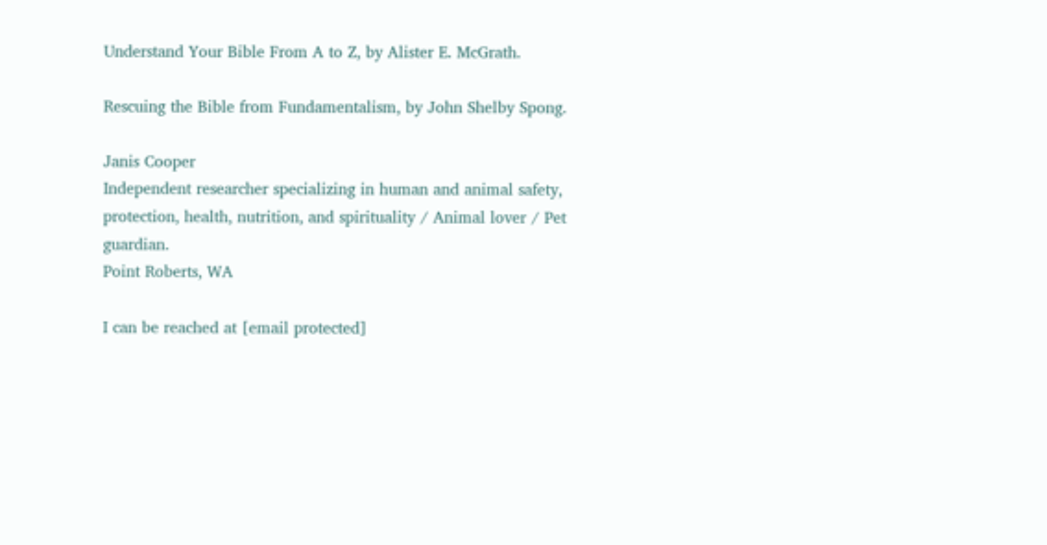Understand Your Bible From A to Z, by Alister E. McGrath.

Rescuing the Bible from Fundamentalism, by John Shelby Spong.

Janis Cooper
Independent researcher specializing in human and animal safety, protection, health, nutrition, and spirituality / Animal lover / Pet guardian.
Point Roberts, WA

I can be reached at [email protected]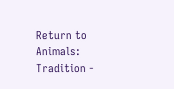Return to Animals: Tradition -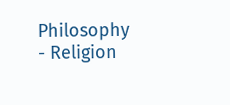Philosophy - Religion